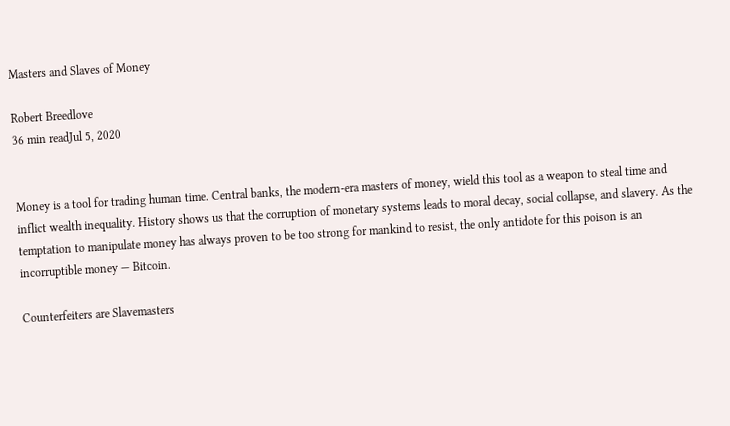Masters and Slaves of Money

Robert Breedlove
36 min readJul 5, 2020


Money is a tool for trading human time. Central banks, the modern-era masters of money, wield this tool as a weapon to steal time and inflict wealth inequality. History shows us that the corruption of monetary systems leads to moral decay, social collapse, and slavery. As the temptation to manipulate money has always proven to be too strong for mankind to resist, the only antidote for this poison is an incorruptible money — Bitcoin.

Counterfeiters are Slavemasters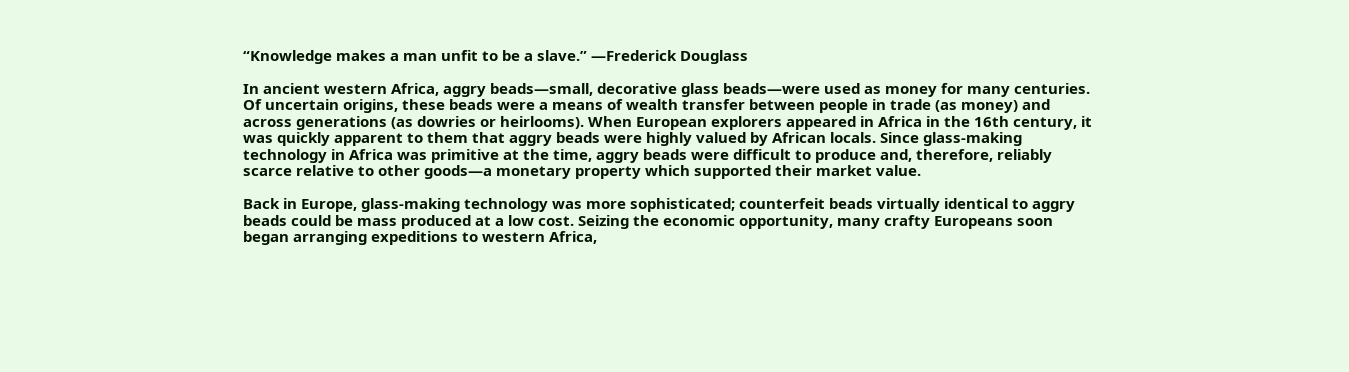“Knowledge makes a man unfit to be a slave.” —Frederick Douglass

In ancient western Africa, aggry beads—small, decorative glass beads—were used as money for many centuries. Of uncertain origins, these beads were a means of wealth transfer between people in trade (as money) and across generations (as dowries or heirlooms). When European explorers appeared in Africa in the 16th century, it was quickly apparent to them that aggry beads were highly valued by African locals. Since glass-making technology in Africa was primitive at the time, aggry beads were difficult to produce and, therefore, reliably scarce relative to other goods—a monetary property which supported their market value.

Back in Europe, glass-making technology was more sophisticated; counterfeit beads virtually identical to aggry beads could be mass produced at a low cost. Seizing the economic opportunity, many crafty Europeans soon began arranging expeditions to western Africa,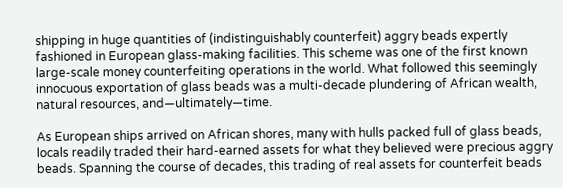shipping in huge quantities of (indistinguishably counterfeit) aggry beads expertly fashioned in European glass-making facilities. This scheme was one of the first known large-scale money counterfeiting operations in the world. What followed this seemingly innocuous exportation of glass beads was a multi-decade plundering of African wealth, natural resources, and—ultimately—time.

As European ships arrived on African shores, many with hulls packed full of glass beads, locals readily traded their hard-earned assets for what they believed were precious aggry beads. Spanning the course of decades, this trading of real assets for counterfeit beads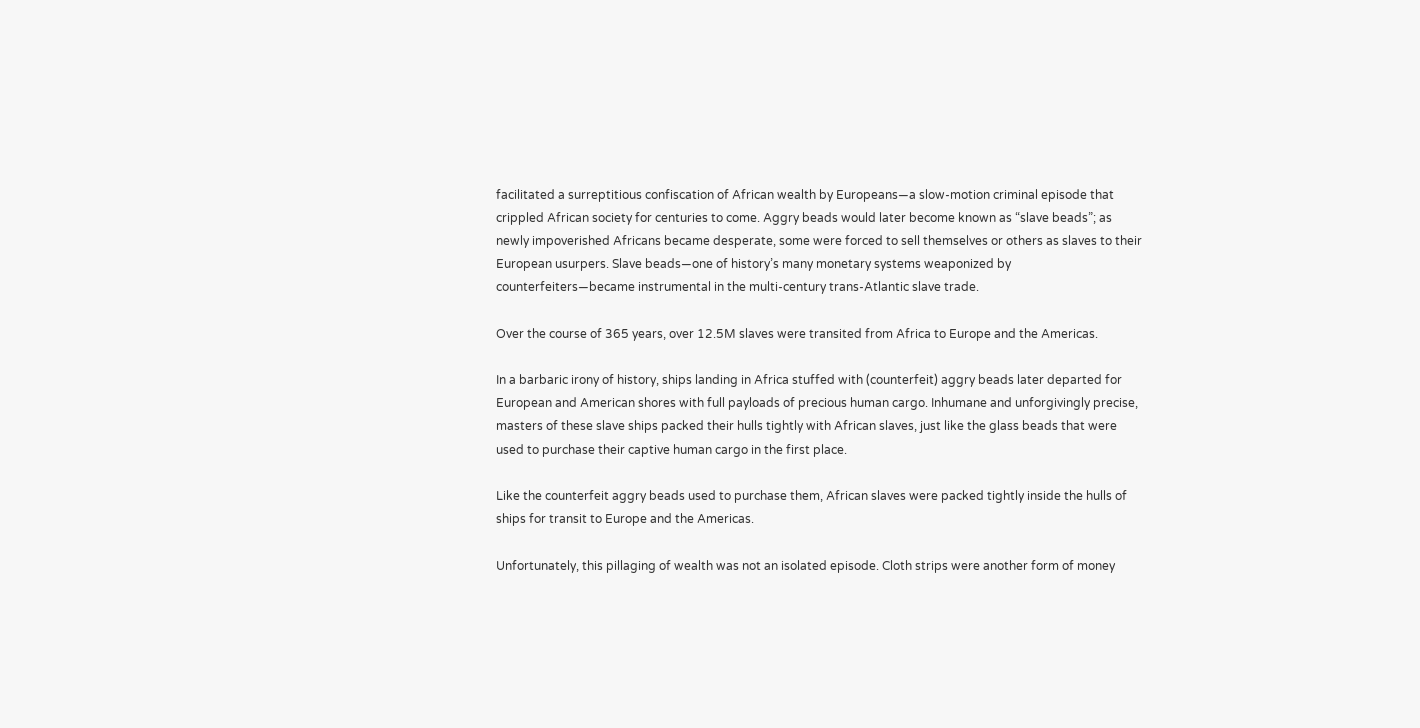facilitated a surreptitious confiscation of African wealth by Europeans—a slow-motion criminal episode that crippled African society for centuries to come. Aggry beads would later become known as “slave beads”; as newly impoverished Africans became desperate, some were forced to sell themselves or others as slaves to their European usurpers. Slave beads—one of history’s many monetary systems weaponized by counterfeiters—became instrumental in the multi-century trans-Atlantic slave trade.

Over the course of 365 years, over 12.5M slaves were transited from Africa to Europe and the Americas.

In a barbaric irony of history, ships landing in Africa stuffed with (counterfeit) aggry beads later departed for European and American shores with full payloads of precious human cargo. Inhumane and unforgivingly precise, masters of these slave ships packed their hulls tightly with African slaves, just like the glass beads that were used to purchase their captive human cargo in the first place.

Like the counterfeit aggry beads used to purchase them, African slaves were packed tightly inside the hulls of ships for transit to Europe and the Americas.

Unfortunately, this pillaging of wealth was not an isolated episode. Cloth strips were another form of money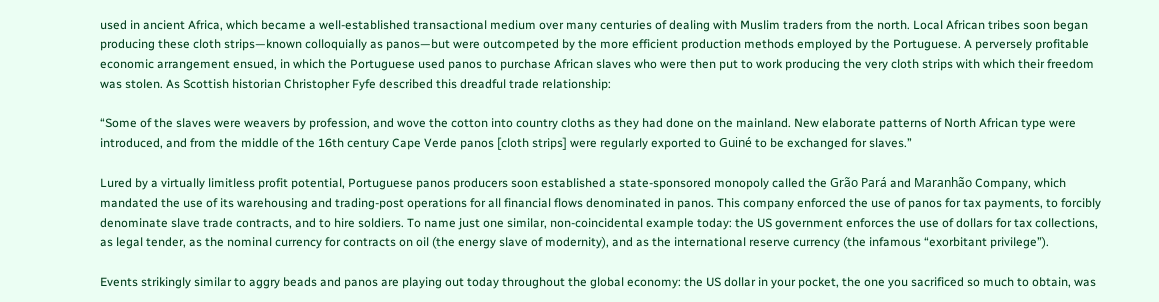used in ancient Africa, which became a well-established transactional medium over many centuries of dealing with Muslim traders from the north. Local African tribes soon began producing these cloth strips—known colloquially as panos—but were outcompeted by the more efficient production methods employed by the Portuguese. A perversely profitable economic arrangement ensued, in which the Portuguese used panos to purchase African slaves who were then put to work producing the very cloth strips with which their freedom was stolen. As Scottish historian Christopher Fyfe described this dreadful trade relationship:

“Some of the slaves were weavers by profession, and wove the cotton into country cloths as they had done on the mainland. New elaborate patterns of North African type were introduced, and from the middle of the 16th century Cape Verde panos [cloth strips] were regularly exported to Guiné to be exchanged for slaves.”

Lured by a virtually limitless profit potential, Portuguese panos producers soon established a state-sponsored monopoly called the Grão Pará and Maranhão Company, which mandated the use of its warehousing and trading-post operations for all financial flows denominated in panos. This company enforced the use of panos for tax payments, to forcibly denominate slave trade contracts, and to hire soldiers. To name just one similar, non-coincidental example today: the US government enforces the use of dollars for tax collections, as legal tender, as the nominal currency for contracts on oil (the energy slave of modernity), and as the international reserve currency (the infamous “exorbitant privilege”).

Events strikingly similar to aggry beads and panos are playing out today throughout the global economy: the US dollar in your pocket, the one you sacrificed so much to obtain, was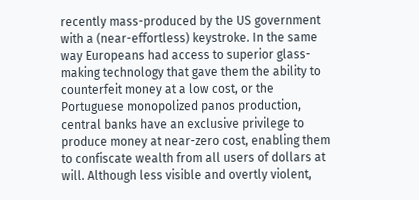recently mass-produced by the US government with a (near-effortless) keystroke. In the same way Europeans had access to superior glass-making technology that gave them the ability to counterfeit money at a low cost, or the Portuguese monopolized panos production, central banks have an exclusive privilege to produce money at near-zero cost, enabling them to confiscate wealth from all users of dollars at will. Although less visible and overtly violent,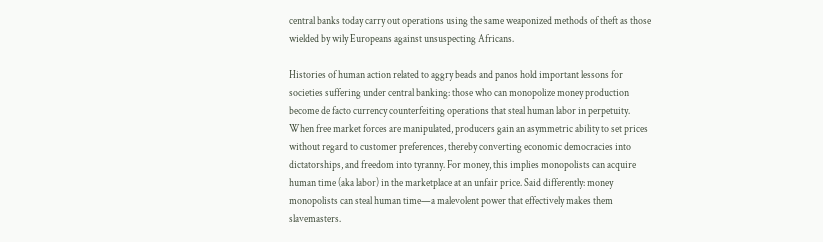central banks today carry out operations using the same weaponized methods of theft as those wielded by wily Europeans against unsuspecting Africans.

Histories of human action related to aggry beads and panos hold important lessons for societies suffering under central banking: those who can monopolize money production become de facto currency counterfeiting operations that steal human labor in perpetuity. When free market forces are manipulated, producers gain an asymmetric ability to set prices without regard to customer preferences, thereby converting economic democracies into dictatorships, and freedom into tyranny. For money, this implies monopolists can acquire human time (aka labor) in the marketplace at an unfair price. Said differently: money monopolists can steal human time—a malevolent power that effectively makes them slavemasters.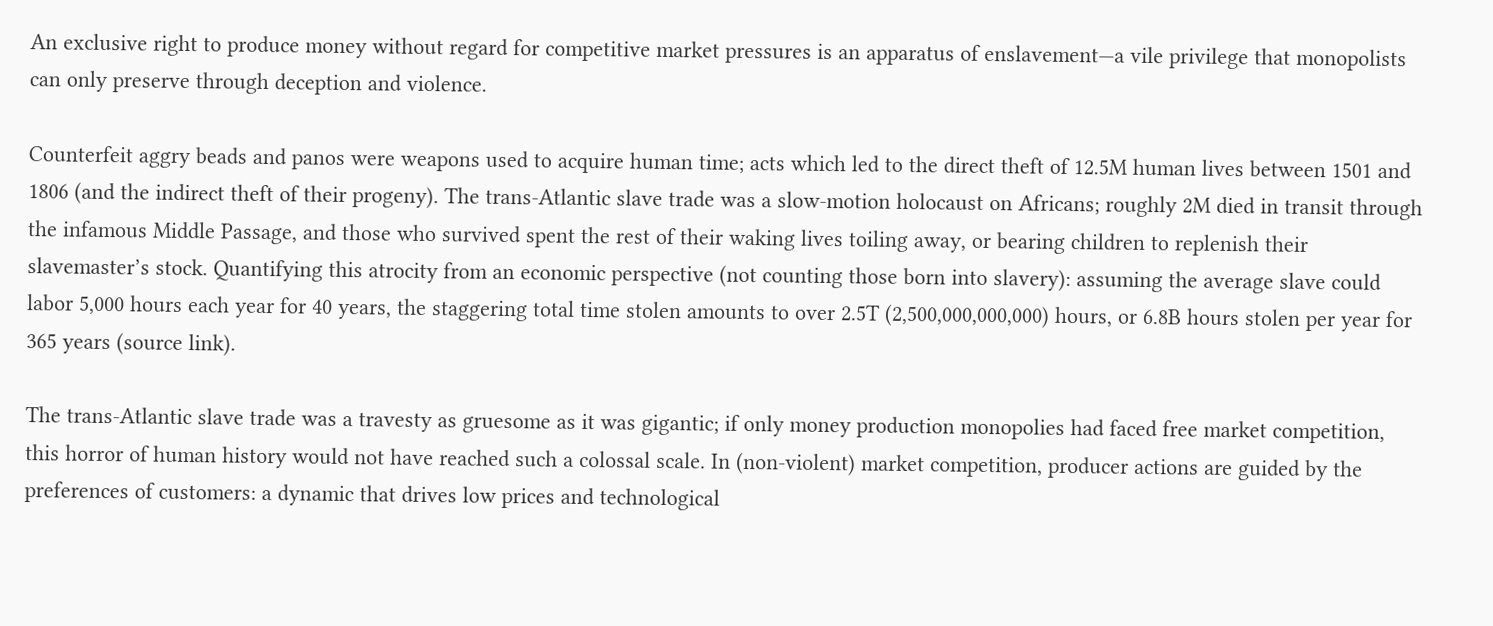An exclusive right to produce money without regard for competitive market pressures is an apparatus of enslavement—a vile privilege that monopolists can only preserve through deception and violence.

Counterfeit aggry beads and panos were weapons used to acquire human time; acts which led to the direct theft of 12.5M human lives between 1501 and 1806 (and the indirect theft of their progeny). The trans-Atlantic slave trade was a slow-motion holocaust on Africans; roughly 2M died in transit through the infamous Middle Passage, and those who survived spent the rest of their waking lives toiling away, or bearing children to replenish their slavemaster’s stock. Quantifying this atrocity from an economic perspective (not counting those born into slavery): assuming the average slave could labor 5,000 hours each year for 40 years, the staggering total time stolen amounts to over 2.5T (2,500,000,000,000) hours, or 6.8B hours stolen per year for 365 years (source link).

The trans-Atlantic slave trade was a travesty as gruesome as it was gigantic; if only money production monopolies had faced free market competition, this horror of human history would not have reached such a colossal scale. In (non-violent) market competition, producer actions are guided by the preferences of customers: a dynamic that drives low prices and technological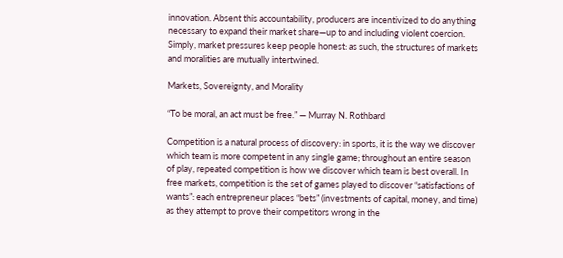innovation. Absent this accountability, producers are incentivized to do anything necessary to expand their market share—up to and including violent coercion. Simply, market pressures keep people honest: as such, the structures of markets and moralities are mutually intertwined.

Markets, Sovereignty, and Morality

“To be moral, an act must be free.” ― Murray N. Rothbard

Competition is a natural process of discovery: in sports, it is the way we discover which team is more competent in any single game; throughout an entire season of play, repeated competition is how we discover which team is best overall. In free markets, competition is the set of games played to discover “satisfactions of wants”: each entrepreneur places “bets” (investments of capital, money, and time) as they attempt to prove their competitors wrong in the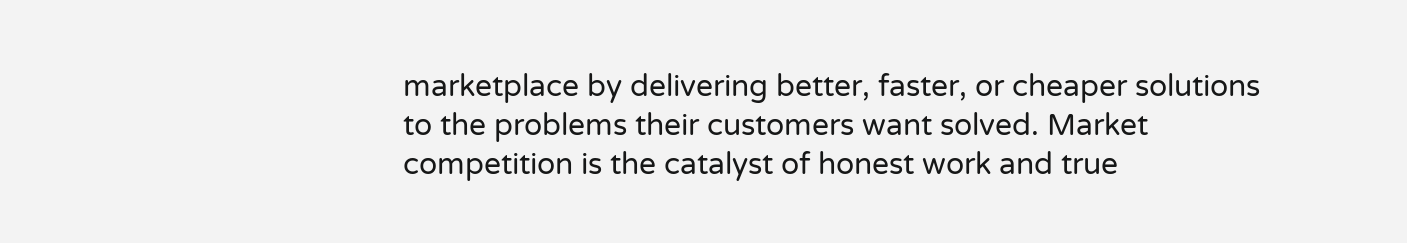marketplace by delivering better, faster, or cheaper solutions to the problems their customers want solved. Market competition is the catalyst of honest work and true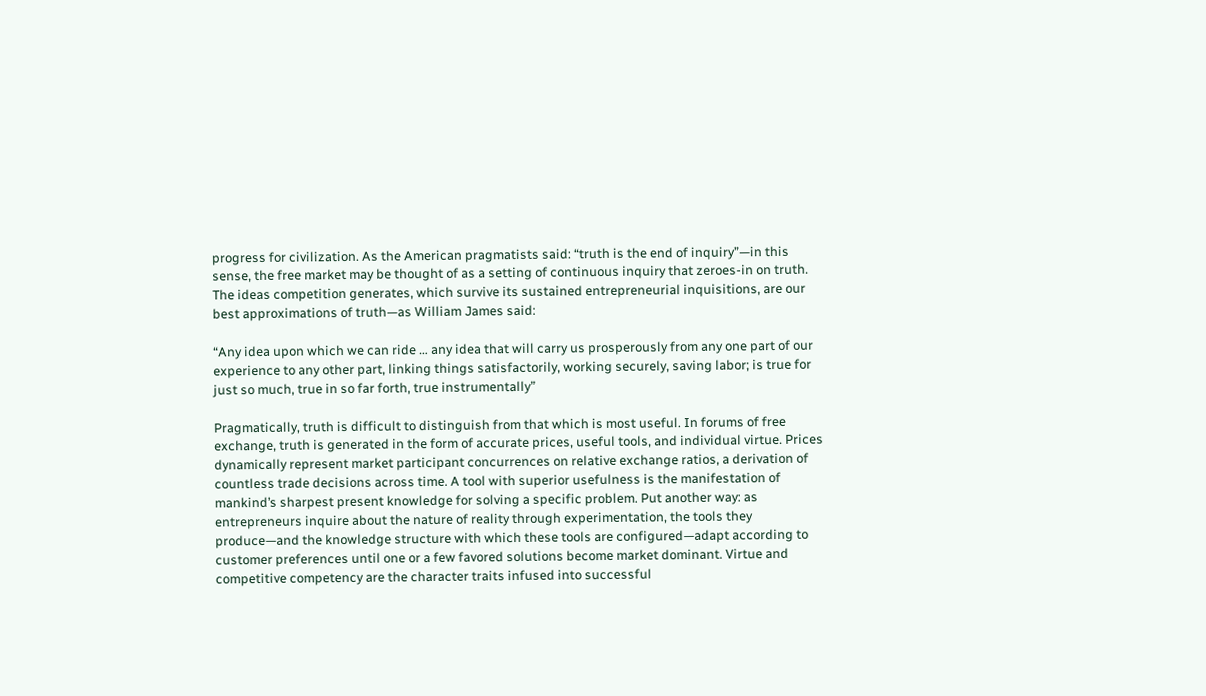progress for civilization. As the American pragmatists said: “truth is the end of inquiry”—in this sense, the free market may be thought of as a setting of continuous inquiry that zeroes-in on truth. The ideas competition generates, which survive its sustained entrepreneurial inquisitions, are our best approximations of truth—as William James said:

“Any idea upon which we can ride … any idea that will carry us prosperously from any one part of our experience to any other part, linking things satisfactorily, working securely, saving labor; is true for just so much, true in so far forth, true instrumentally”

Pragmatically, truth is difficult to distinguish from that which is most useful. In forums of free exchange, truth is generated in the form of accurate prices, useful tools, and individual virtue. Prices dynamically represent market participant concurrences on relative exchange ratios, a derivation of countless trade decisions across time. A tool with superior usefulness is the manifestation of mankind’s sharpest present knowledge for solving a specific problem. Put another way: as entrepreneurs inquire about the nature of reality through experimentation, the tools they produce—and the knowledge structure with which these tools are configured—adapt according to customer preferences until one or a few favored solutions become market dominant. Virtue and competitive competency are the character traits infused into successful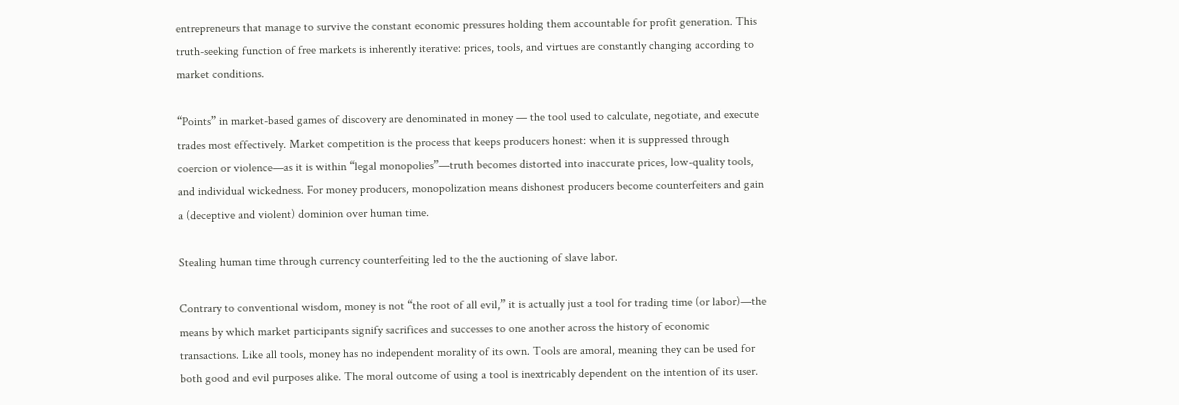entrepreneurs that manage to survive the constant economic pressures holding them accountable for profit generation. This truth-seeking function of free markets is inherently iterative: prices, tools, and virtues are constantly changing according to market conditions.

“Points” in market-based games of discovery are denominated in money — the tool used to calculate, negotiate, and execute trades most effectively. Market competition is the process that keeps producers honest: when it is suppressed through coercion or violence—as it is within “legal monopolies”—truth becomes distorted into inaccurate prices, low-quality tools, and individual wickedness. For money producers, monopolization means dishonest producers become counterfeiters and gain a (deceptive and violent) dominion over human time.

Stealing human time through currency counterfeiting led to the the auctioning of slave labor.

Contrary to conventional wisdom, money is not “the root of all evil,” it is actually just a tool for trading time (or labor)—the means by which market participants signify sacrifices and successes to one another across the history of economic transactions. Like all tools, money has no independent morality of its own. Tools are amoral, meaning they can be used for both good and evil purposes alike. The moral outcome of using a tool is inextricably dependent on the intention of its user.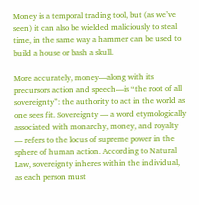Money is a temporal trading tool, but (as we’ve seen) it can also be wielded maliciously to steal time, in the same way a hammer can be used to build a house or bash a skull.

More accurately, money—along with its precursors action and speech—is “the root of all sovereignty”: the authority to act in the world as one sees fit. Sovereignty — a word etymologically associated with monarchy, money, and royalty — refers to the locus of supreme power in the sphere of human action. According to Natural Law, sovereignty inheres within the individual, as each person must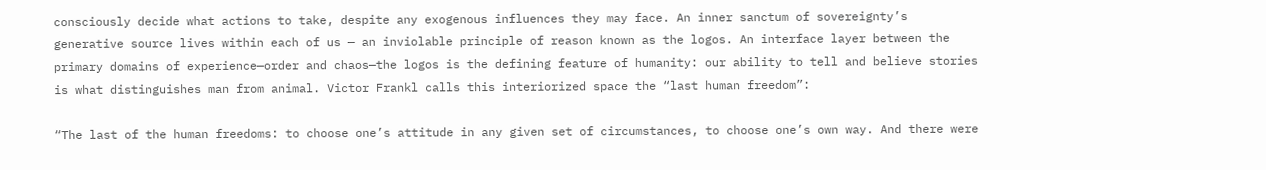consciously decide what actions to take, despite any exogenous influences they may face. An inner sanctum of sovereignty’s generative source lives within each of us — an inviolable principle of reason known as the logos. An interface layer between the primary domains of experience—order and chaos—the logos is the defining feature of humanity: our ability to tell and believe stories is what distinguishes man from animal. Victor Frankl calls this interiorized space the “last human freedom”:

“The last of the human freedoms: to choose one’s attitude in any given set of circumstances, to choose one’s own way. And there were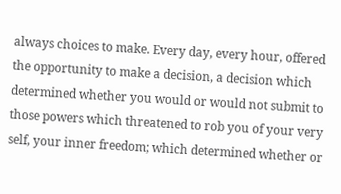always choices to make. Every day, every hour, offered the opportunity to make a decision, a decision which determined whether you would or would not submit to those powers which threatened to rob you of your very self, your inner freedom; which determined whether or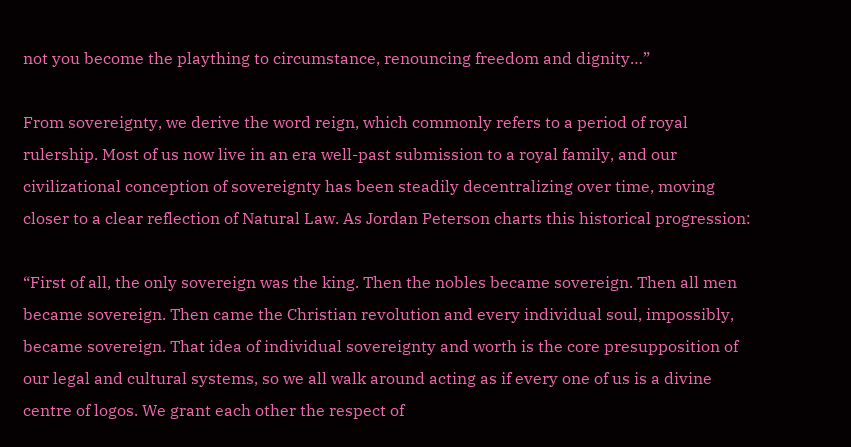not you become the plaything to circumstance, renouncing freedom and dignity…”

From sovereignty, we derive the word reign, which commonly refers to a period of royal rulership. Most of us now live in an era well-past submission to a royal family, and our civilizational conception of sovereignty has been steadily decentralizing over time, moving closer to a clear reflection of Natural Law. As Jordan Peterson charts this historical progression:

“First of all, the only sovereign was the king. Then the nobles became sovereign. Then all men became sovereign. Then came the Christian revolution and every individual soul, impossibly, became sovereign. That idea of individual sovereignty and worth is the core presupposition of our legal and cultural systems, so we all walk around acting as if every one of us is a divine centre of logos. We grant each other the respect of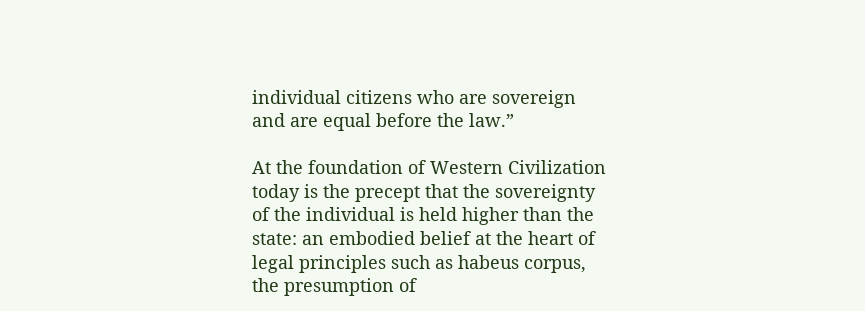individual citizens who are sovereign and are equal before the law.”

At the foundation of Western Civilization today is the precept that the sovereignty of the individual is held higher than the state: an embodied belief at the heart of legal principles such as habeus corpus, the presumption of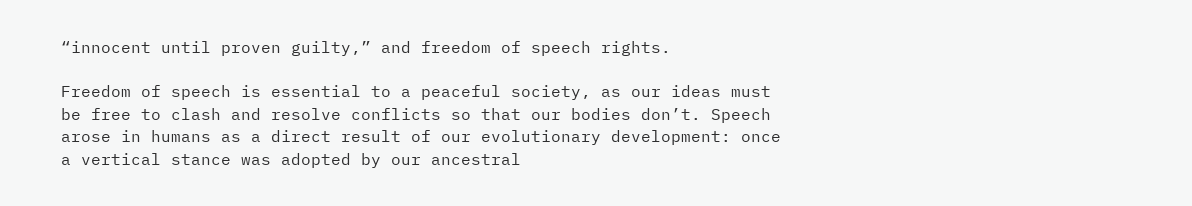“innocent until proven guilty,” and freedom of speech rights.

Freedom of speech is essential to a peaceful society, as our ideas must be free to clash and resolve conflicts so that our bodies don’t. Speech arose in humans as a direct result of our evolutionary development: once a vertical stance was adopted by our ancestral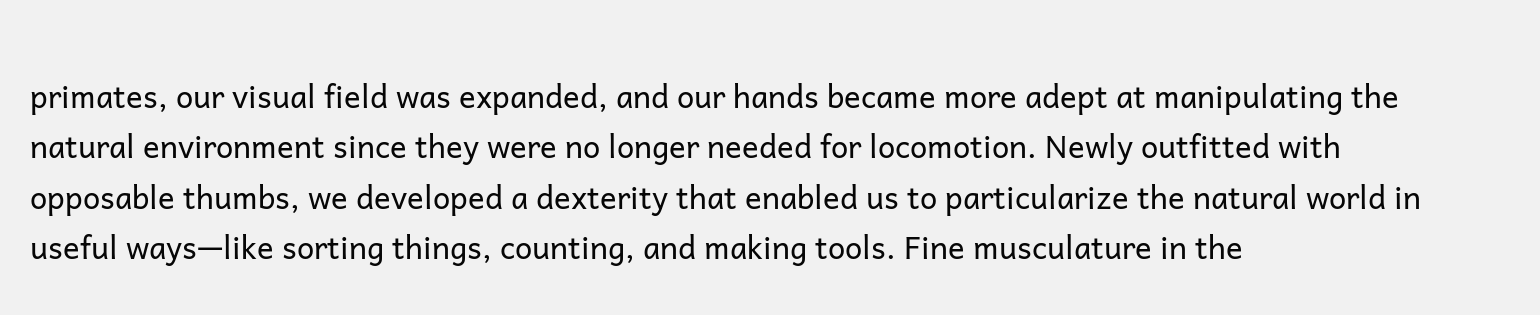primates, our visual field was expanded, and our hands became more adept at manipulating the natural environment since they were no longer needed for locomotion. Newly outfitted with opposable thumbs, we developed a dexterity that enabled us to particularize the natural world in useful ways—like sorting things, counting, and making tools. Fine musculature in the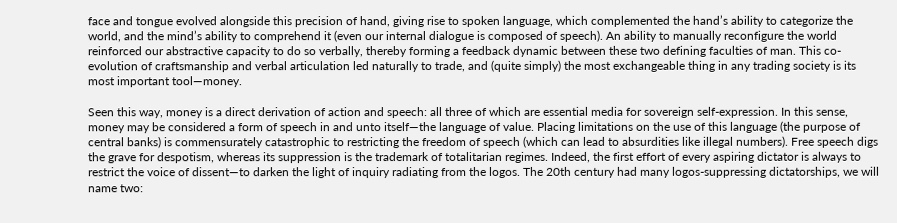face and tongue evolved alongside this precision of hand, giving rise to spoken language, which complemented the hand’s ability to categorize the world, and the mind’s ability to comprehend it (even our internal dialogue is composed of speech). An ability to manually reconfigure the world reinforced our abstractive capacity to do so verbally, thereby forming a feedback dynamic between these two defining faculties of man. This co-evolution of craftsmanship and verbal articulation led naturally to trade, and (quite simply) the most exchangeable thing in any trading society is its most important tool—money.

Seen this way, money is a direct derivation of action and speech: all three of which are essential media for sovereign self-expression. In this sense, money may be considered a form of speech in and unto itself—the language of value. Placing limitations on the use of this language (the purpose of central banks) is commensurately catastrophic to restricting the freedom of speech (which can lead to absurdities like illegal numbers). Free speech digs the grave for despotism, whereas its suppression is the trademark of totalitarian regimes. Indeed, the first effort of every aspiring dictator is always to restrict the voice of dissent—to darken the light of inquiry radiating from the logos. The 20th century had many logos-suppressing dictatorships, we will name two: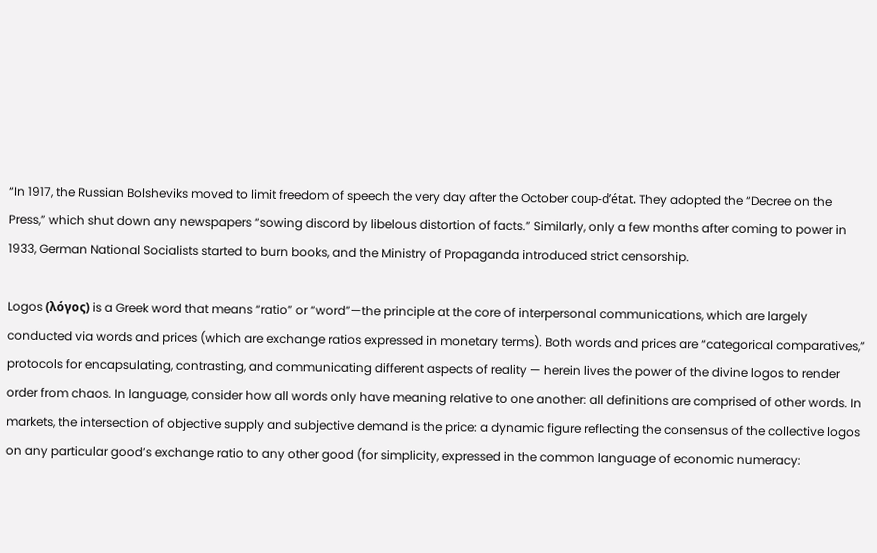“In 1917, the Russian Bolsheviks moved to limit freedom of speech the very day after the October coup-d’état. They adopted the “Decree on the Press,” which shut down any newspapers “sowing discord by libelous distortion of facts.” Similarly, only a few months after coming to power in 1933, German National Socialists started to burn books, and the Ministry of Propaganda introduced strict censorship.

Logos (λόγος) is a Greek word that means “ratio” or “word”—the principle at the core of interpersonal communications, which are largely conducted via words and prices (which are exchange ratios expressed in monetary terms). Both words and prices are “categorical comparatives,” protocols for encapsulating, contrasting, and communicating different aspects of reality — herein lives the power of the divine logos to render order from chaos. In language, consider how all words only have meaning relative to one another: all definitions are comprised of other words. In markets, the intersection of objective supply and subjective demand is the price: a dynamic figure reflecting the consensus of the collective logos on any particular good’s exchange ratio to any other good (for simplicity, expressed in the common language of economic numeracy: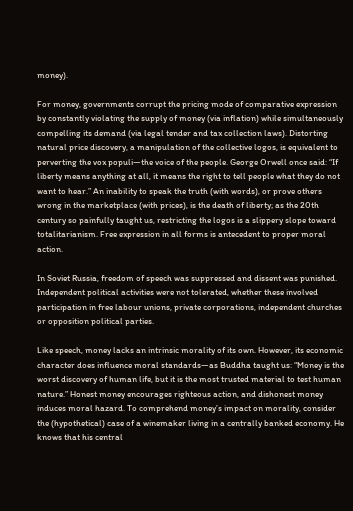money).

For money, governments corrupt the pricing mode of comparative expression by constantly violating the supply of money (via inflation) while simultaneously compelling its demand (via legal tender and tax collection laws). Distorting natural price discovery, a manipulation of the collective logos, is equivalent to perverting the vox populi—the voice of the people. George Orwell once said: “If liberty means anything at all, it means the right to tell people what they do not want to hear.” An inability to speak the truth (with words), or prove others wrong in the marketplace (with prices), is the death of liberty; as the 20th century so painfully taught us, restricting the logos is a slippery slope toward totalitarianism. Free expression in all forms is antecedent to proper moral action.

In Soviet Russia, freedom of speech was suppressed and dissent was punished. Independent political activities were not tolerated, whether these involved participation in free labour unions, private corporations, independent churches or opposition political parties.

Like speech, money lacks an intrinsic morality of its own. However, its economic character does influence moral standards—as Buddha taught us: “Money is the worst discovery of human life, but it is the most trusted material to test human nature.” Honest money encourages righteous action, and dishonest money induces moral hazard. To comprehend money’s impact on morality, consider the (hypothetical) case of a winemaker living in a centrally banked economy. He knows that his central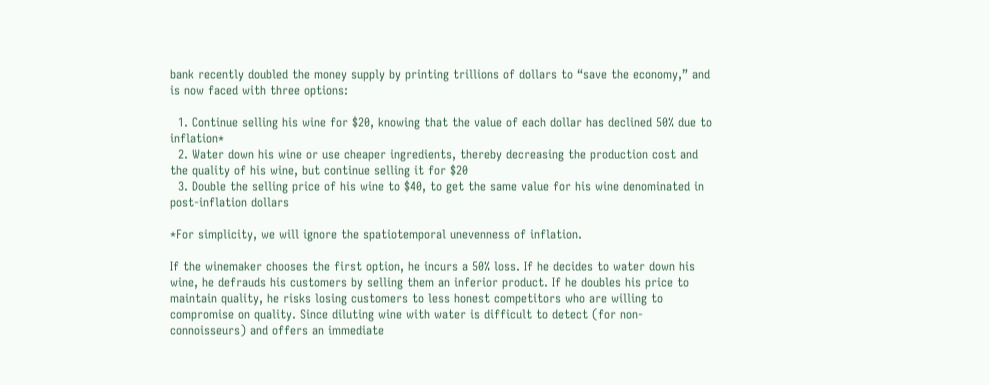bank recently doubled the money supply by printing trillions of dollars to “save the economy,” and is now faced with three options:

  1. Continue selling his wine for $20, knowing that the value of each dollar has declined 50% due to inflation*
  2. Water down his wine or use cheaper ingredients, thereby decreasing the production cost and the quality of his wine, but continue selling it for $20
  3. Double the selling price of his wine to $40, to get the same value for his wine denominated in post-inflation dollars

*For simplicity, we will ignore the spatiotemporal unevenness of inflation.

If the winemaker chooses the first option, he incurs a 50% loss. If he decides to water down his wine, he defrauds his customers by selling them an inferior product. If he doubles his price to maintain quality, he risks losing customers to less honest competitors who are willing to compromise on quality. Since diluting wine with water is difficult to detect (for non-connoisseurs) and offers an immediate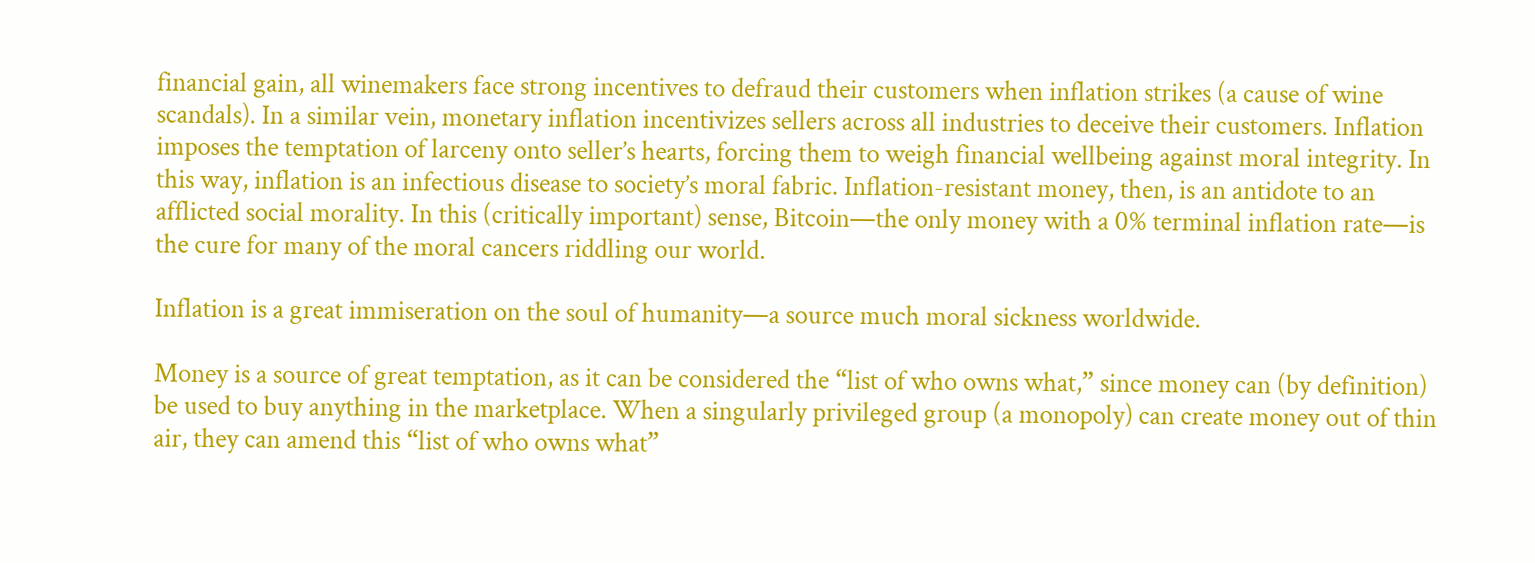financial gain, all winemakers face strong incentives to defraud their customers when inflation strikes (a cause of wine scandals). In a similar vein, monetary inflation incentivizes sellers across all industries to deceive their customers. Inflation imposes the temptation of larceny onto seller’s hearts, forcing them to weigh financial wellbeing against moral integrity. In this way, inflation is an infectious disease to society’s moral fabric. Inflation-resistant money, then, is an antidote to an afflicted social morality. In this (critically important) sense, Bitcoin—the only money with a 0% terminal inflation rate—is the cure for many of the moral cancers riddling our world.

Inflation is a great immiseration on the soul of humanity—a source much moral sickness worldwide.

Money is a source of great temptation, as it can be considered the “list of who owns what,” since money can (by definition) be used to buy anything in the marketplace. When a singularly privileged group (a monopoly) can create money out of thin air, they can amend this “list of who owns what”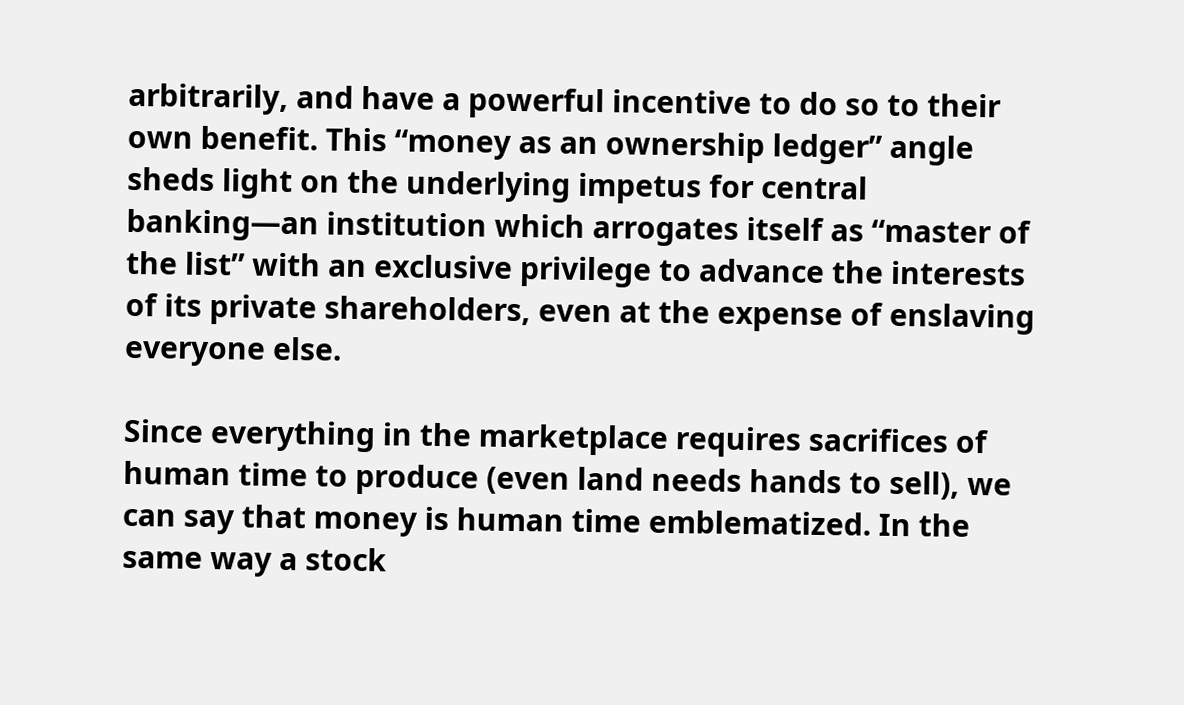arbitrarily, and have a powerful incentive to do so to their own benefit. This “money as an ownership ledger” angle sheds light on the underlying impetus for central banking—an institution which arrogates itself as “master of the list” with an exclusive privilege to advance the interests of its private shareholders, even at the expense of enslaving everyone else.

Since everything in the marketplace requires sacrifices of human time to produce (even land needs hands to sell), we can say that money is human time emblematized. In the same way a stock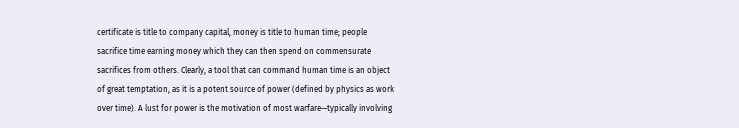certificate is title to company capital, money is title to human time; people sacrifice time earning money which they can then spend on commensurate sacrifices from others. Clearly, a tool that can command human time is an object of great temptation, as it is a potent source of power (defined by physics as work over time). A lust for power is the motivation of most warfare—typically involving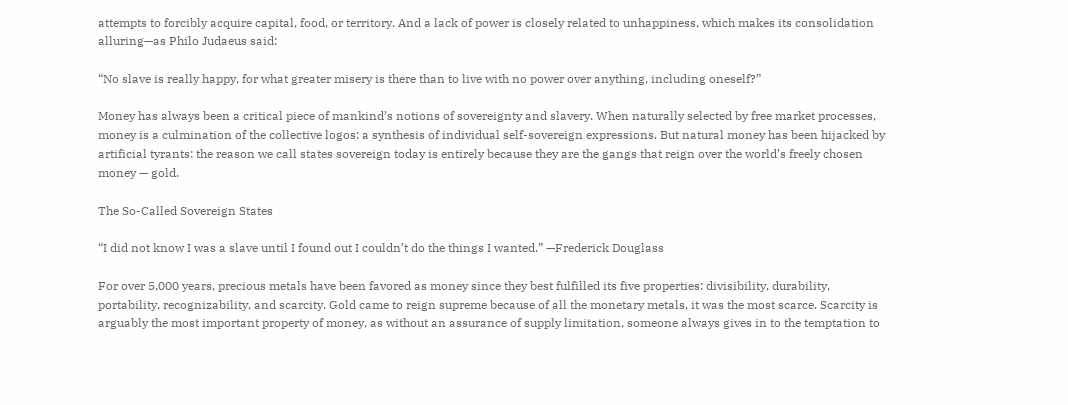attempts to forcibly acquire capital, food, or territory. And a lack of power is closely related to unhappiness, which makes its consolidation alluring—as Philo Judaeus said:

“No slave is really happy, for what greater misery is there than to live with no power over anything, including oneself?”

Money has always been a critical piece of mankind’s notions of sovereignty and slavery. When naturally selected by free market processes, money is a culmination of the collective logos: a synthesis of individual self-sovereign expressions. But natural money has been hijacked by artificial tyrants: the reason we call states sovereign today is entirely because they are the gangs that reign over the world’s freely chosen money — gold.

The So-Called Sovereign States

“I did not know I was a slave until I found out I couldn’t do the things I wanted.” —Frederick Douglass

For over 5,000 years, precious metals have been favored as money since they best fulfilled its five properties: divisibility, durability, portability, recognizability, and scarcity. Gold came to reign supreme because of all the monetary metals, it was the most scarce. Scarcity is arguably the most important property of money, as without an assurance of supply limitation, someone always gives in to the temptation to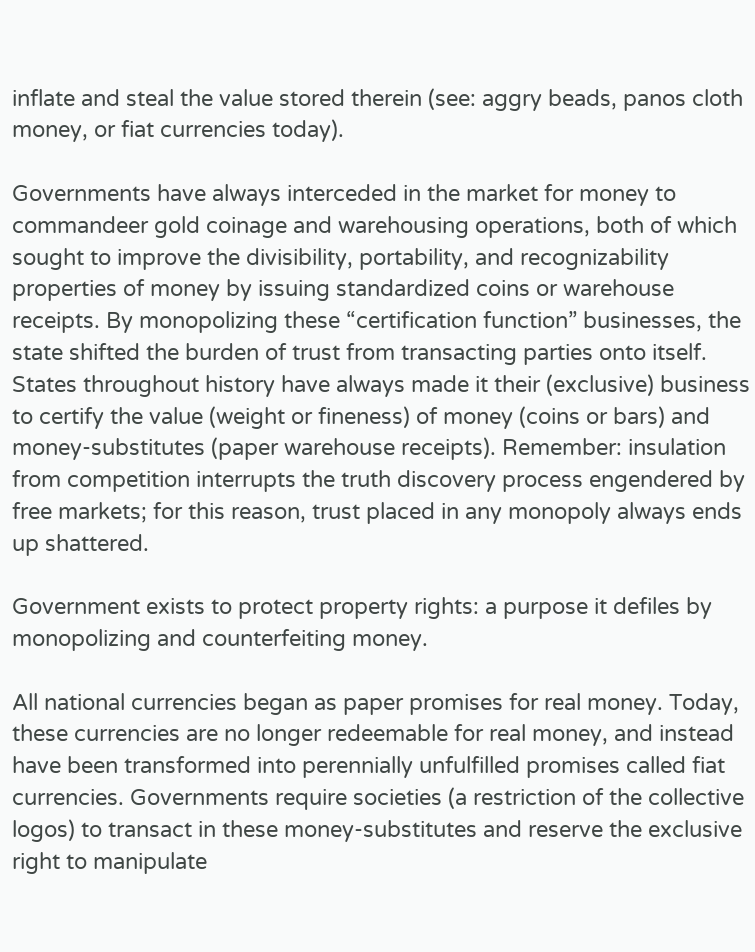inflate and steal the value stored therein (see: aggry beads, panos cloth money, or fiat currencies today).

Governments have always interceded in the market for money to commandeer gold coinage and warehousing operations, both of which sought to improve the divisibility, portability, and recognizability properties of money by issuing standardized coins or warehouse receipts. By monopolizing these “certification function” businesses, the state shifted the burden of trust from transacting parties onto itself. States throughout history have always made it their (exclusive) business to certify the value (weight or fineness) of money (coins or bars) and money-substitutes (paper warehouse receipts). Remember: insulation from competition interrupts the truth discovery process engendered by free markets; for this reason, trust placed in any monopoly always ends up shattered.

Government exists to protect property rights: a purpose it defiles by monopolizing and counterfeiting money.

All national currencies began as paper promises for real money. Today, these currencies are no longer redeemable for real money, and instead have been transformed into perennially unfulfilled promises called fiat currencies. Governments require societies (a restriction of the collective logos) to transact in these money-substitutes and reserve the exclusive right to manipulate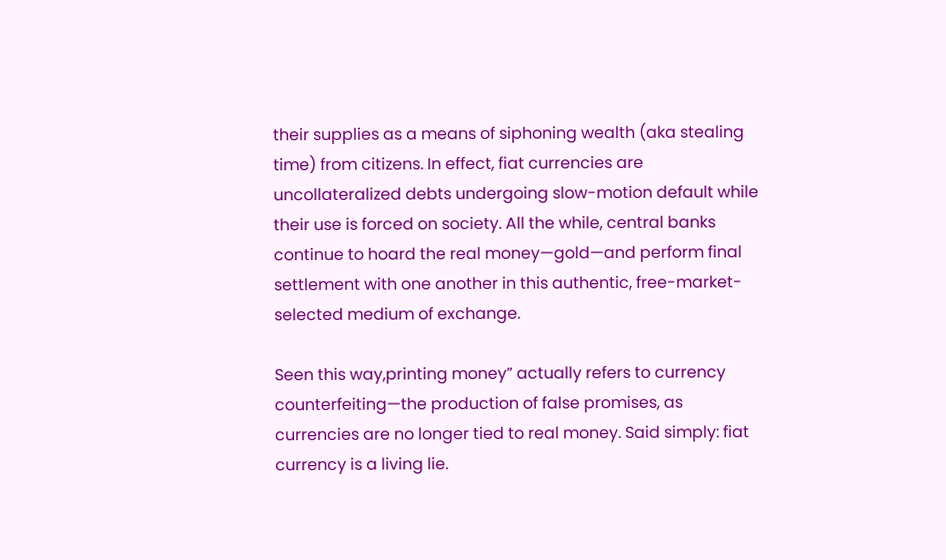their supplies as a means of siphoning wealth (aka stealing time) from citizens. In effect, fiat currencies are uncollateralized debts undergoing slow-motion default while their use is forced on society. All the while, central banks continue to hoard the real money—gold—and perform final settlement with one another in this authentic, free-market-selected medium of exchange.

Seen this way,printing money” actually refers to currency counterfeiting—the production of false promises, as currencies are no longer tied to real money. Said simply: fiat currency is a living lie.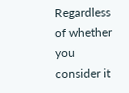Regardless of whether you consider it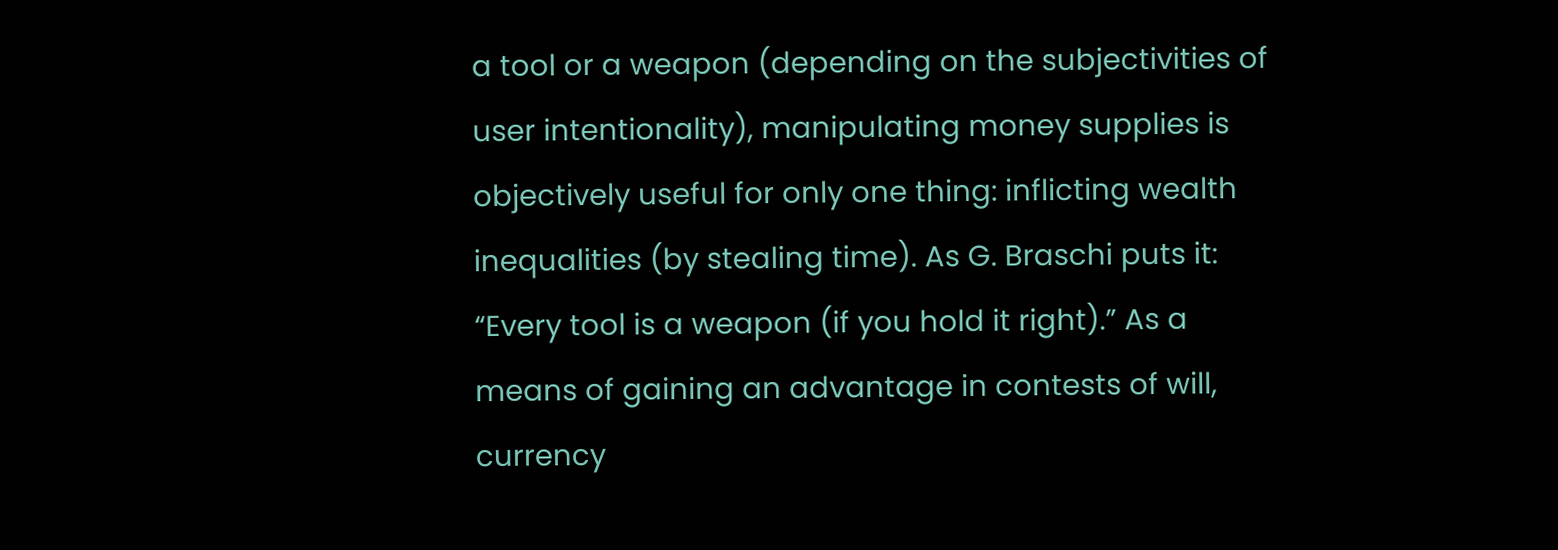a tool or a weapon (depending on the subjectivities of user intentionality), manipulating money supplies is objectively useful for only one thing: inflicting wealth inequalities (by stealing time). As G. Braschi puts it: “Every tool is a weapon (if you hold it right).” As a means of gaining an advantage in contests of will, currency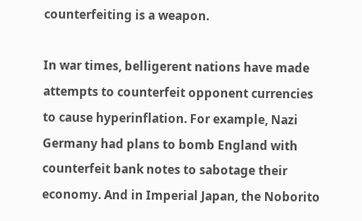counterfeiting is a weapon.

In war times, belligerent nations have made attempts to counterfeit opponent currencies to cause hyperinflation. For example, Nazi Germany had plans to bomb England with counterfeit bank notes to sabotage their economy. And in Imperial Japan, the Noborito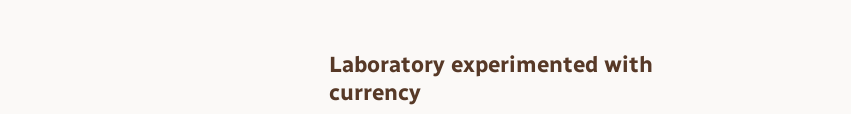Laboratory experimented with currency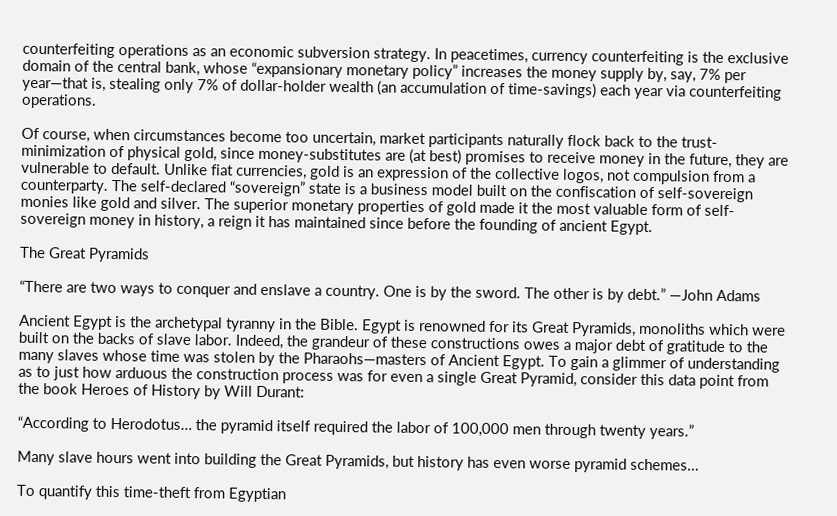counterfeiting operations as an economic subversion strategy. In peacetimes, currency counterfeiting is the exclusive domain of the central bank, whose “expansionary monetary policy” increases the money supply by, say, 7% per year—that is, stealing only 7% of dollar-holder wealth (an accumulation of time-savings) each year via counterfeiting operations.

Of course, when circumstances become too uncertain, market participants naturally flock back to the trust-minimization of physical gold, since money-substitutes are (at best) promises to receive money in the future, they are vulnerable to default. Unlike fiat currencies, gold is an expression of the collective logos, not compulsion from a counterparty. The self-declared “sovereign” state is a business model built on the confiscation of self-sovereign monies like gold and silver. The superior monetary properties of gold made it the most valuable form of self-sovereign money in history, a reign it has maintained since before the founding of ancient Egypt.

The Great Pyramids

“There are two ways to conquer and enslave a country. One is by the sword. The other is by debt.” —John Adams

Ancient Egypt is the archetypal tyranny in the Bible. Egypt is renowned for its Great Pyramids, monoliths which were built on the backs of slave labor. Indeed, the grandeur of these constructions owes a major debt of gratitude to the many slaves whose time was stolen by the Pharaohs—masters of Ancient Egypt. To gain a glimmer of understanding as to just how arduous the construction process was for even a single Great Pyramid, consider this data point from the book Heroes of History by Will Durant:

“According to Herodotus… the pyramid itself required the labor of 100,000 men through twenty years.”

Many slave hours went into building the Great Pyramids, but history has even worse pyramid schemes…

To quantify this time-theft from Egyptian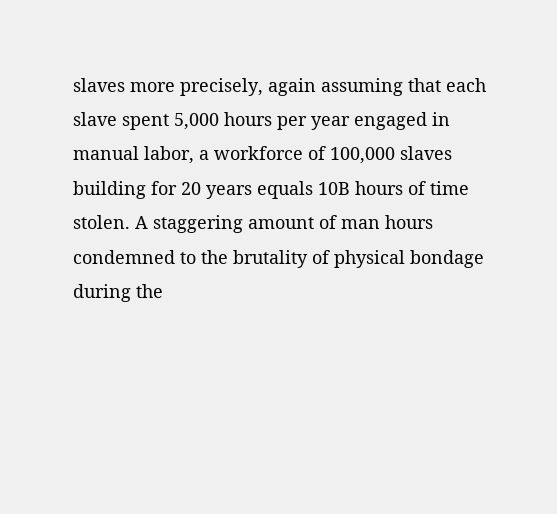slaves more precisely, again assuming that each slave spent 5,000 hours per year engaged in manual labor, a workforce of 100,000 slaves building for 20 years equals 10B hours of time stolen. A staggering amount of man hours condemned to the brutality of physical bondage during the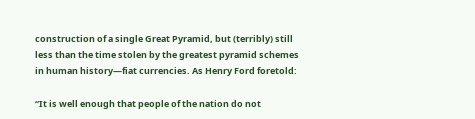construction of a single Great Pyramid, but (terribly) still less than the time stolen by the greatest pyramid schemes in human history—fiat currencies. As Henry Ford foretold:

“It is well enough that people of the nation do not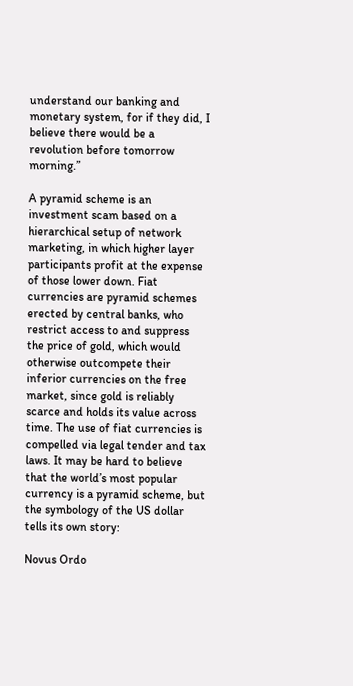understand our banking and monetary system, for if they did, I believe there would be a revolution before tomorrow morning.”

A pyramid scheme is an investment scam based on a hierarchical setup of network marketing, in which higher layer participants profit at the expense of those lower down. Fiat currencies are pyramid schemes erected by central banks, who restrict access to and suppress the price of gold, which would otherwise outcompete their inferior currencies on the free market, since gold is reliably scarce and holds its value across time. The use of fiat currencies is compelled via legal tender and tax laws. It may be hard to believe that the world’s most popular currency is a pyramid scheme, but the symbology of the US dollar tells its own story:

Novus Ordo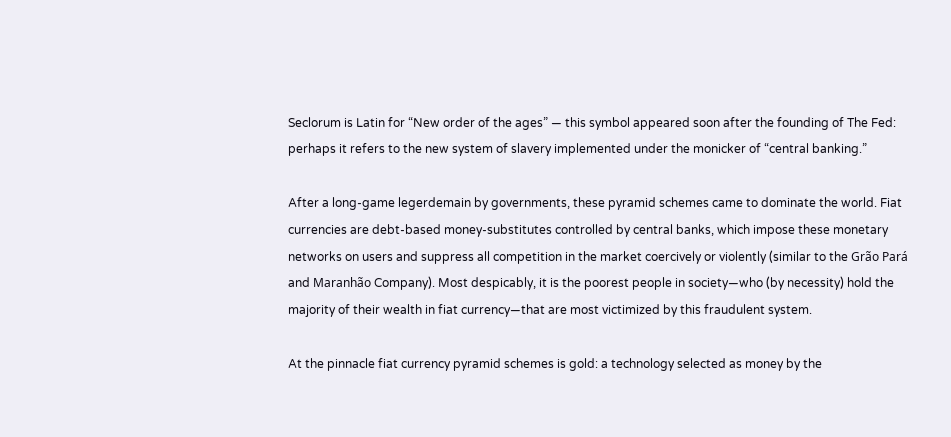Seclorum is Latin for “New order of the ages” — this symbol appeared soon after the founding of The Fed: perhaps it refers to the new system of slavery implemented under the monicker of “central banking.”

After a long-game legerdemain by governments, these pyramid schemes came to dominate the world. Fiat currencies are debt-based money-substitutes controlled by central banks, which impose these monetary networks on users and suppress all competition in the market coercively or violently (similar to the Grão Pará and Maranhão Company). Most despicably, it is the poorest people in society—who (by necessity) hold the majority of their wealth in fiat currency—that are most victimized by this fraudulent system.

At the pinnacle fiat currency pyramid schemes is gold: a technology selected as money by the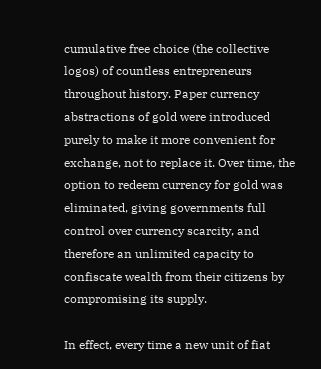cumulative free choice (the collective logos) of countless entrepreneurs throughout history. Paper currency abstractions of gold were introduced purely to make it more convenient for exchange, not to replace it. Over time, the option to redeem currency for gold was eliminated, giving governments full control over currency scarcity, and therefore an unlimited capacity to confiscate wealth from their citizens by compromising its supply.

In effect, every time a new unit of fiat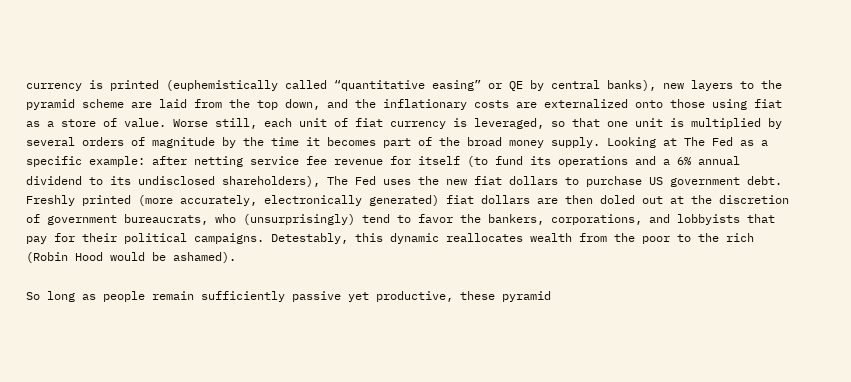currency is printed (euphemistically called “quantitative easing” or QE by central banks), new layers to the pyramid scheme are laid from the top down, and the inflationary costs are externalized onto those using fiat as a store of value. Worse still, each unit of fiat currency is leveraged, so that one unit is multiplied by several orders of magnitude by the time it becomes part of the broad money supply. Looking at The Fed as a specific example: after netting service fee revenue for itself (to fund its operations and a 6% annual dividend to its undisclosed shareholders), The Fed uses the new fiat dollars to purchase US government debt. Freshly printed (more accurately, electronically generated) fiat dollars are then doled out at the discretion of government bureaucrats, who (unsurprisingly) tend to favor the bankers, corporations, and lobbyists that pay for their political campaigns. Detestably, this dynamic reallocates wealth from the poor to the rich (Robin Hood would be ashamed).

So long as people remain sufficiently passive yet productive, these pyramid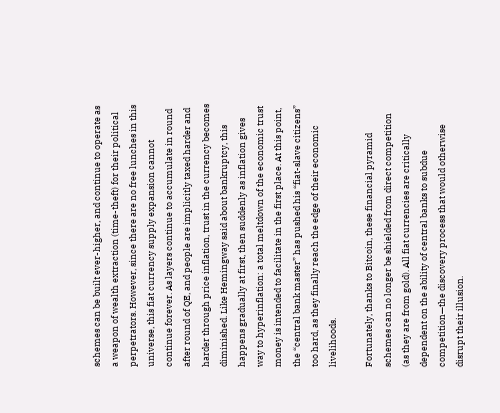schemes can be built ever-higher, and continue to operate as a weapon of wealth extraction (time-theft) for their political perpetrators. However, since there are no free lunches in this universe, this fiat currency supply expansion cannot continue forever. As layers continue to accumulate in round after round of QE, and people are implicitly taxed harder and harder through price inflation, trust in the currency becomes diminished. Like Hemingway said about bankruptcy, this happens gradually at first, then suddenly as inflation gives way to hyperinflation: a total meltdown of the economic trust money is intended to facilitate in the first place. At this point, the “central bank master” has pushed his “fiat-slave citizens” too hard, as they finally reach the edge of their economic livelihoods.

Fortunately, thanks to Bitcoin, these financial pyramid schemes can no longer be shielded from direct competition (as they are from gold). All fiat currencies are critically dependent on the ability of central banks to subdue competition—the discovery process that would otherwise disrupt their illusion.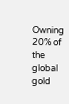Owning 20% of the global gold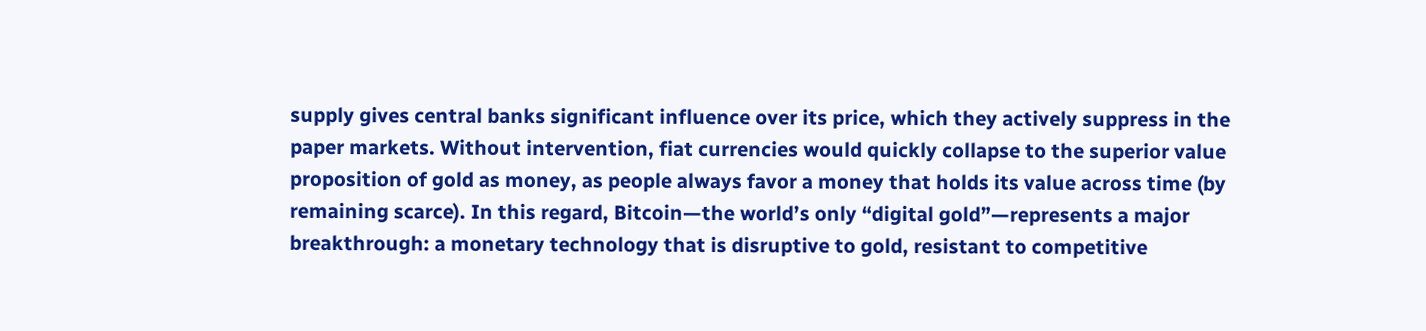supply gives central banks significant influence over its price, which they actively suppress in the paper markets. Without intervention, fiat currencies would quickly collapse to the superior value proposition of gold as money, as people always favor a money that holds its value across time (by remaining scarce). In this regard, Bitcoin—the world’s only “digital gold”—represents a major breakthrough: a monetary technology that is disruptive to gold, resistant to competitive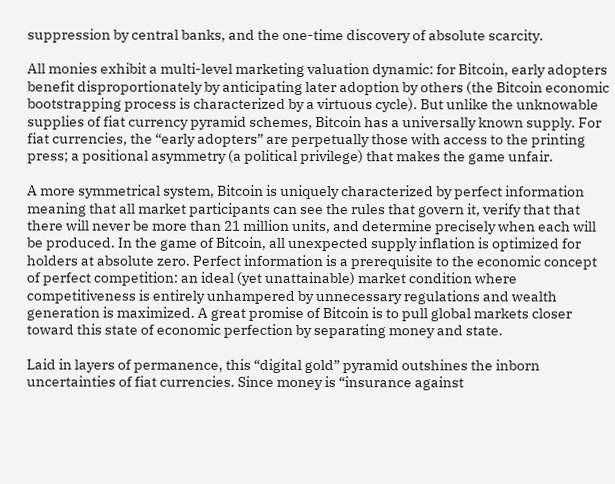suppression by central banks, and the one-time discovery of absolute scarcity.

All monies exhibit a multi-level marketing valuation dynamic: for Bitcoin, early adopters benefit disproportionately by anticipating later adoption by others (the Bitcoin economic bootstrapping process is characterized by a virtuous cycle). But unlike the unknowable supplies of fiat currency pyramid schemes, Bitcoin has a universally known supply. For fiat currencies, the “early adopters” are perpetually those with access to the printing press; a positional asymmetry (a political privilege) that makes the game unfair.

A more symmetrical system, Bitcoin is uniquely characterized by perfect information meaning that all market participants can see the rules that govern it, verify that that there will never be more than 21 million units, and determine precisely when each will be produced. In the game of Bitcoin, all unexpected supply inflation is optimized for holders at absolute zero. Perfect information is a prerequisite to the economic concept of perfect competition: an ideal (yet unattainable) market condition where competitiveness is entirely unhampered by unnecessary regulations and wealth generation is maximized. A great promise of Bitcoin is to pull global markets closer toward this state of economic perfection by separating money and state.

Laid in layers of permanence, this “digital gold” pyramid outshines the inborn uncertainties of fiat currencies. Since money is “insurance against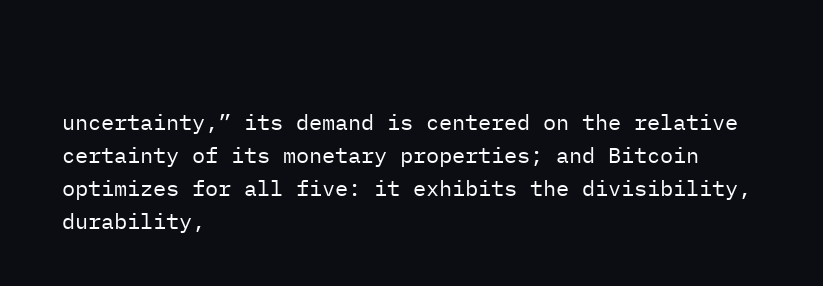uncertainty,” its demand is centered on the relative certainty of its monetary properties; and Bitcoin optimizes for all five: it exhibits the divisibility, durability,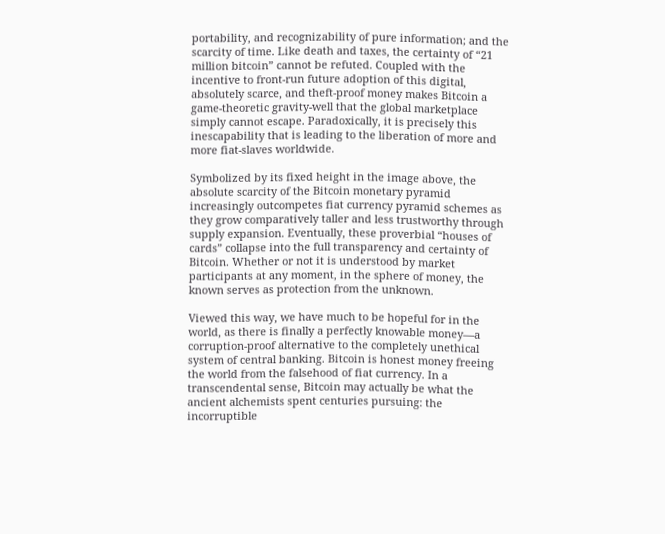portability, and recognizability of pure information; and the scarcity of time. Like death and taxes, the certainty of “21 million bitcoin” cannot be refuted. Coupled with the incentive to front-run future adoption of this digital, absolutely scarce, and theft-proof money makes Bitcoin a game-theoretic gravity-well that the global marketplace simply cannot escape. Paradoxically, it is precisely this inescapability that is leading to the liberation of more and more fiat-slaves worldwide.

Symbolized by its fixed height in the image above, the absolute scarcity of the Bitcoin monetary pyramid increasingly outcompetes fiat currency pyramid schemes as they grow comparatively taller and less trustworthy through supply expansion. Eventually, these proverbial “houses of cards” collapse into the full transparency and certainty of Bitcoin. Whether or not it is understood by market participants at any moment, in the sphere of money, the known serves as protection from the unknown.

Viewed this way, we have much to be hopeful for in the world, as there is finally a perfectly knowable money—a corruption-proof alternative to the completely unethical system of central banking. Bitcoin is honest money freeing the world from the falsehood of fiat currency. In a transcendental sense, Bitcoin may actually be what the ancient alchemists spent centuries pursuing: the incorruptible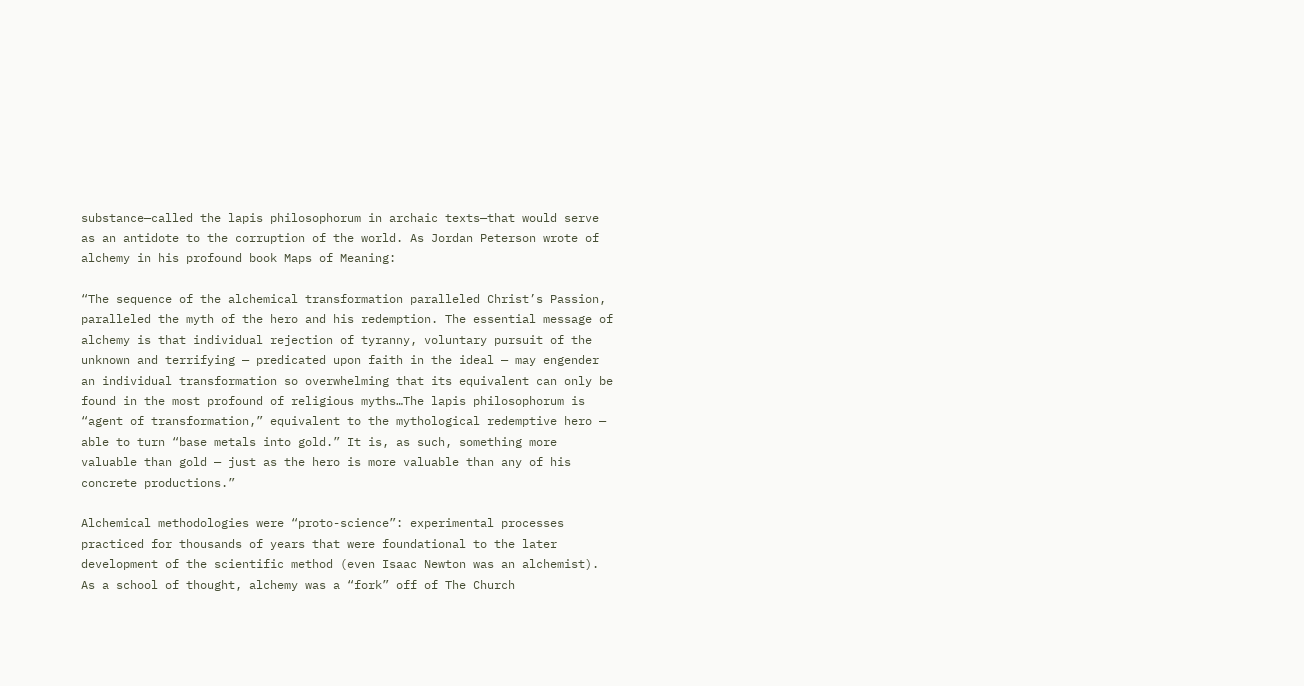substance—called the lapis philosophorum in archaic texts—that would serve as an antidote to the corruption of the world. As Jordan Peterson wrote of alchemy in his profound book Maps of Meaning:

“The sequence of the alchemical transformation paralleled Christ’s Passion, paralleled the myth of the hero and his redemption. The essential message of alchemy is that individual rejection of tyranny, voluntary pursuit of the unknown and terrifying — predicated upon faith in the ideal — may engender an individual transformation so overwhelming that its equivalent can only be found in the most profound of religious myths…The lapis philosophorum is “agent of transformation,” equivalent to the mythological redemptive hero — able to turn “base metals into gold.” It is, as such, something more valuable than gold — just as the hero is more valuable than any of his concrete productions.”

Alchemical methodologies were “proto-science”: experimental processes practiced for thousands of years that were foundational to the later development of the scientific method (even Isaac Newton was an alchemist). As a school of thought, alchemy was a “fork” off of The Church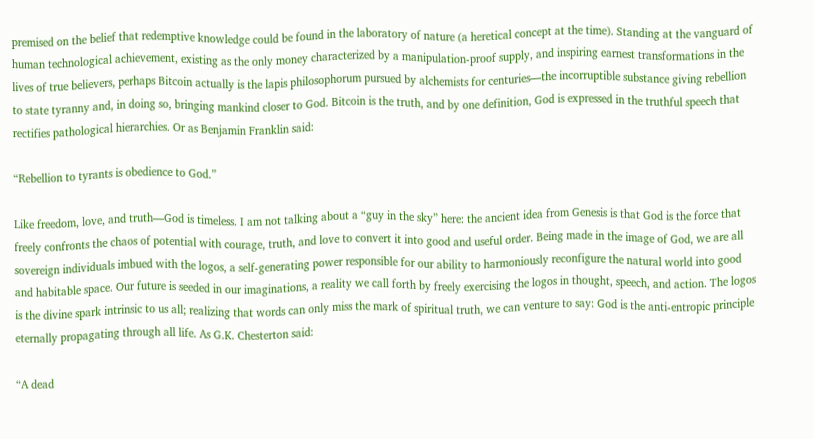premised on the belief that redemptive knowledge could be found in the laboratory of nature (a heretical concept at the time). Standing at the vanguard of human technological achievement, existing as the only money characterized by a manipulation-proof supply, and inspiring earnest transformations in the lives of true believers, perhaps Bitcoin actually is the lapis philosophorum pursued by alchemists for centuries—the incorruptible substance giving rebellion to state tyranny and, in doing so, bringing mankind closer to God. Bitcoin is the truth, and by one definition, God is expressed in the truthful speech that rectifies pathological hierarchies. Or as Benjamin Franklin said:

“Rebellion to tyrants is obedience to God.”

Like freedom, love, and truth—God is timeless. I am not talking about a “guy in the sky” here: the ancient idea from Genesis is that God is the force that freely confronts the chaos of potential with courage, truth, and love to convert it into good and useful order. Being made in the image of God, we are all sovereign individuals imbued with the logos, a self-generating power responsible for our ability to harmoniously reconfigure the natural world into good and habitable space. Our future is seeded in our imaginations, a reality we call forth by freely exercising the logos in thought, speech, and action. The logos is the divine spark intrinsic to us all; realizing that words can only miss the mark of spiritual truth, we can venture to say: God is the anti-entropic principle eternally propagating through all life. As G.K. Chesterton said:

“A dead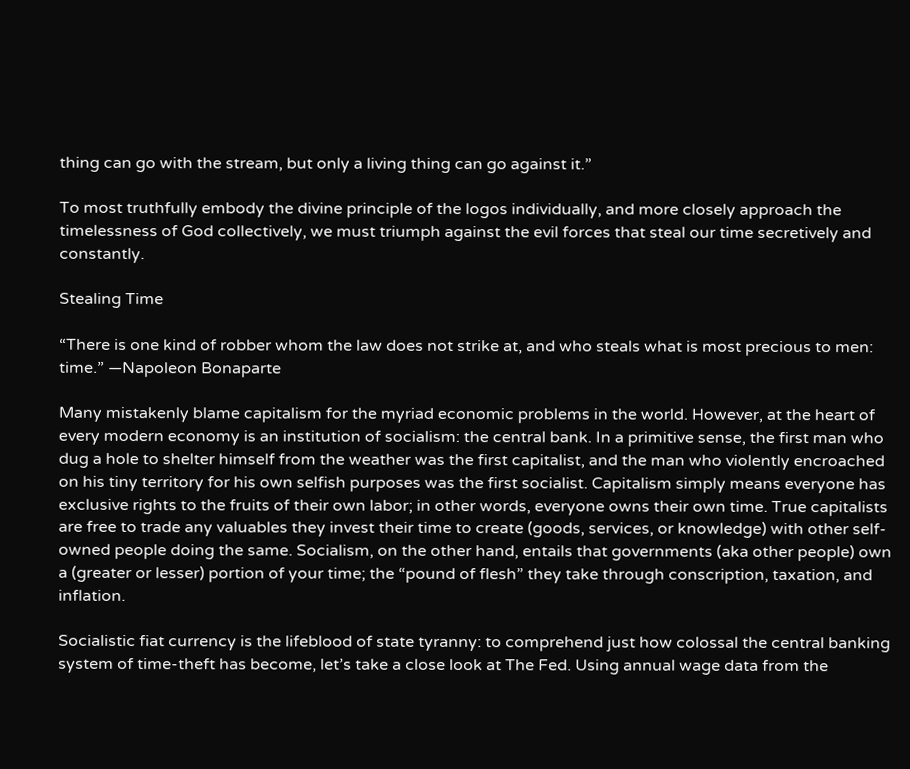thing can go with the stream, but only a living thing can go against it.”

To most truthfully embody the divine principle of the logos individually, and more closely approach the timelessness of God collectively, we must triumph against the evil forces that steal our time secretively and constantly.

Stealing Time

“There is one kind of robber whom the law does not strike at, and who steals what is most precious to men: time.” —Napoleon Bonaparte

Many mistakenly blame capitalism for the myriad economic problems in the world. However, at the heart of every modern economy is an institution of socialism: the central bank. In a primitive sense, the first man who dug a hole to shelter himself from the weather was the first capitalist, and the man who violently encroached on his tiny territory for his own selfish purposes was the first socialist. Capitalism simply means everyone has exclusive rights to the fruits of their own labor; in other words, everyone owns their own time. True capitalists are free to trade any valuables they invest their time to create (goods, services, or knowledge) with other self-owned people doing the same. Socialism, on the other hand, entails that governments (aka other people) own a (greater or lesser) portion of your time; the “pound of flesh” they take through conscription, taxation, and inflation.

Socialistic fiat currency is the lifeblood of state tyranny: to comprehend just how colossal the central banking system of time-theft has become, let’s take a close look at The Fed. Using annual wage data from the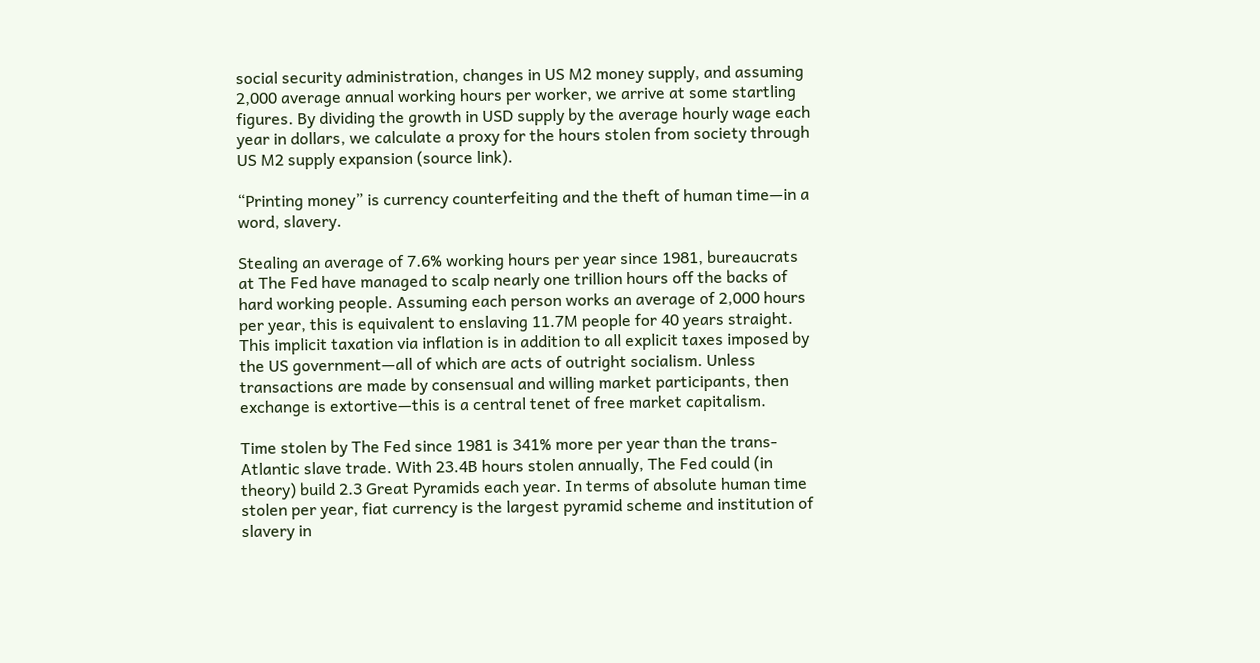social security administration, changes in US M2 money supply, and assuming 2,000 average annual working hours per worker, we arrive at some startling figures. By dividing the growth in USD supply by the average hourly wage each year in dollars, we calculate a proxy for the hours stolen from society through US M2 supply expansion (source link).

“Printing money” is currency counterfeiting and the theft of human time—in a word, slavery.

Stealing an average of 7.6% working hours per year since 1981, bureaucrats at The Fed have managed to scalp nearly one trillion hours off the backs of hard working people. Assuming each person works an average of 2,000 hours per year, this is equivalent to enslaving 11.7M people for 40 years straight. This implicit taxation via inflation is in addition to all explicit taxes imposed by the US government—all of which are acts of outright socialism. Unless transactions are made by consensual and willing market participants, then exchange is extortive—this is a central tenet of free market capitalism.

Time stolen by The Fed since 1981 is 341% more per year than the trans-Atlantic slave trade. With 23.4B hours stolen annually, The Fed could (in theory) build 2.3 Great Pyramids each year. In terms of absolute human time stolen per year, fiat currency is the largest pyramid scheme and institution of slavery in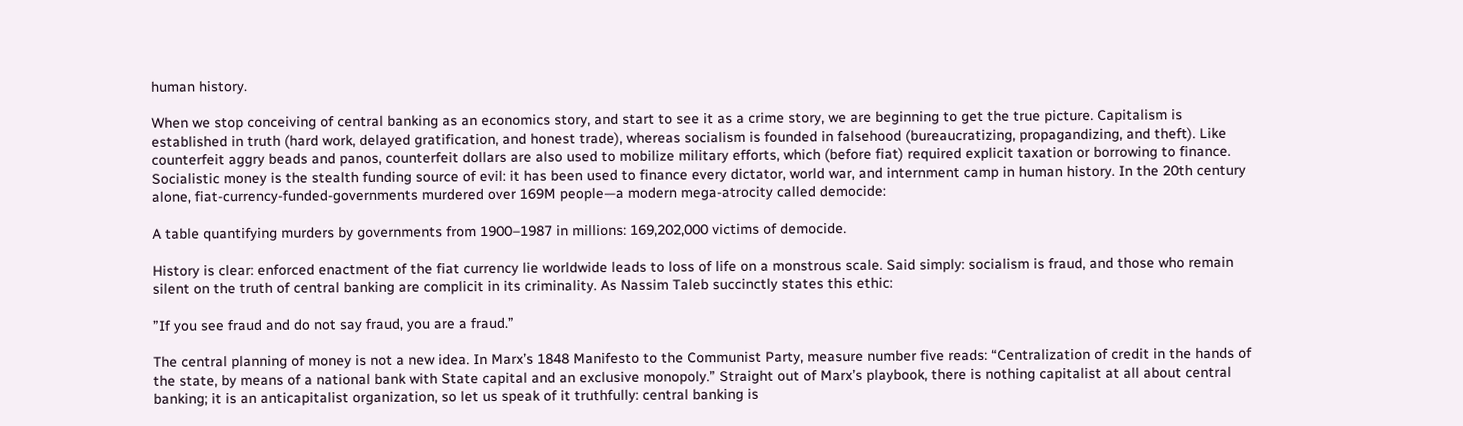human history.

When we stop conceiving of central banking as an economics story, and start to see it as a crime story, we are beginning to get the true picture. Capitalism is established in truth (hard work, delayed gratification, and honest trade), whereas socialism is founded in falsehood (bureaucratizing, propagandizing, and theft). Like counterfeit aggry beads and panos, counterfeit dollars are also used to mobilize military efforts, which (before fiat) required explicit taxation or borrowing to finance. Socialistic money is the stealth funding source of evil: it has been used to finance every dictator, world war, and internment camp in human history. In the 20th century alone, fiat-currency-funded-governments murdered over 169M people—a modern mega-atrocity called democide:

A table quantifying murders by governments from 1900–1987 in millions: 169,202,000 victims of democide.

History is clear: enforced enactment of the fiat currency lie worldwide leads to loss of life on a monstrous scale. Said simply: socialism is fraud, and those who remain silent on the truth of central banking are complicit in its criminality. As Nassim Taleb succinctly states this ethic:

”If you see fraud and do not say fraud, you are a fraud.”

The central planning of money is not a new idea. In Marx’s 1848 Manifesto to the Communist Party, measure number five reads: “Centralization of credit in the hands of the state, by means of a national bank with State capital and an exclusive monopoly.” Straight out of Marx’s playbook, there is nothing capitalist at all about central banking; it is an anticapitalist organization, so let us speak of it truthfully: central banking is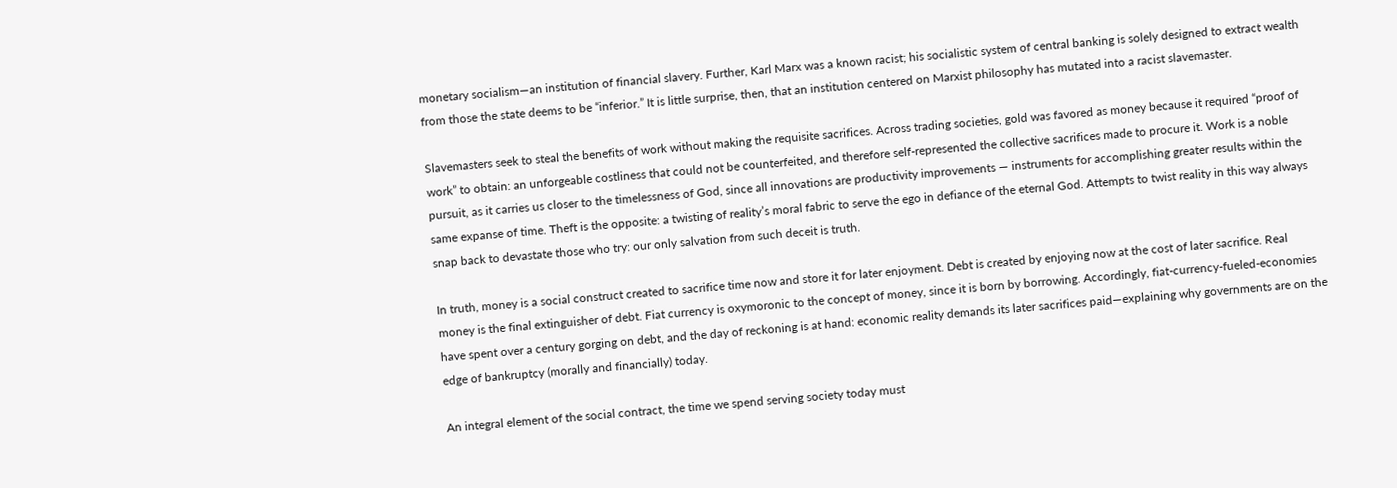monetary socialism—an institution of financial slavery. Further, Karl Marx was a known racist; his socialistic system of central banking is solely designed to extract wealth from those the state deems to be “inferior.” It is little surprise, then, that an institution centered on Marxist philosophy has mutated into a racist slavemaster.

Slavemasters seek to steal the benefits of work without making the requisite sacrifices. Across trading societies, gold was favored as money because it required “proof of work” to obtain: an unforgeable costliness that could not be counterfeited, and therefore self-represented the collective sacrifices made to procure it. Work is a noble pursuit, as it carries us closer to the timelessness of God, since all innovations are productivity improvements — instruments for accomplishing greater results within the same expanse of time. Theft is the opposite: a twisting of reality’s moral fabric to serve the ego in defiance of the eternal God. Attempts to twist reality in this way always snap back to devastate those who try: our only salvation from such deceit is truth.

In truth, money is a social construct created to sacrifice time now and store it for later enjoyment. Debt is created by enjoying now at the cost of later sacrifice. Real money is the final extinguisher of debt. Fiat currency is oxymoronic to the concept of money, since it is born by borrowing. Accordingly, fiat-currency-fueled-economies have spent over a century gorging on debt, and the day of reckoning is at hand: economic reality demands its later sacrifices paid—explaining why governments are on the edge of bankruptcy (morally and financially) today.

An integral element of the social contract, the time we spend serving society today must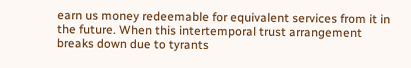earn us money redeemable for equivalent services from it in the future. When this intertemporal trust arrangement breaks down due to tyrants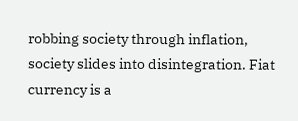robbing society through inflation, society slides into disintegration. Fiat currency is a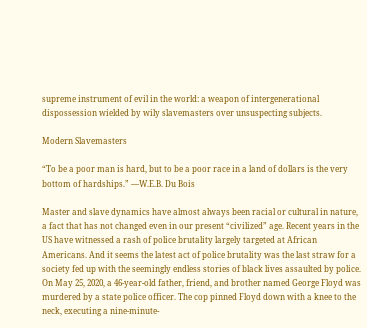supreme instrument of evil in the world: a weapon of intergenerational dispossession wielded by wily slavemasters over unsuspecting subjects.

Modern Slavemasters

“To be a poor man is hard, but to be a poor race in a land of dollars is the very bottom of hardships.” —W.E.B. Du Bois

Master and slave dynamics have almost always been racial or cultural in nature, a fact that has not changed even in our present “civilized” age. Recent years in the US have witnessed a rash of police brutality largely targeted at African Americans. And it seems the latest act of police brutality was the last straw for a society fed up with the seemingly endless stories of black lives assaulted by police. On May 25, 2020, a 46-year-old father, friend, and brother named George Floyd was murdered by a state police officer. The cop pinned Floyd down with a knee to the neck, executing a nine-minute-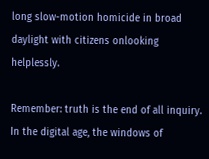long slow-motion homicide in broad daylight with citizens onlooking helplessly.

Remember: truth is the end of all inquiry. In the digital age, the windows of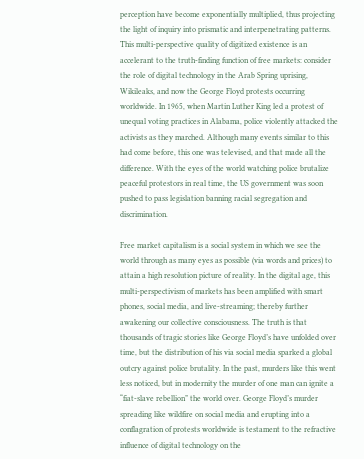perception have become exponentially multiplied, thus projecting the light of inquiry into prismatic and interpenetrating patterns. This multi-perspective quality of digitized existence is an accelerant to the truth-finding function of free markets: consider the role of digital technology in the Arab Spring uprising, Wikileaks, and now the George Floyd protests occurring worldwide. In 1965, when Martin Luther King led a protest of unequal voting practices in Alabama, police violently attacked the activists as they marched. Although many events similar to this had come before, this one was televised, and that made all the difference. With the eyes of the world watching police brutalize peaceful protestors in real time, the US government was soon pushed to pass legislation banning racial segregation and discrimination.

Free market capitalism is a social system in which we see the world through as many eyes as possible (via words and prices) to attain a high resolution picture of reality. In the digital age, this multi-perspectivism of markets has been amplified with smart phones, social media, and live-streaming; thereby further awakening our collective consciousness. The truth is that thousands of tragic stories like George Floyd’s have unfolded over time, but the distribution of his via social media sparked a global outcry against police brutality. In the past, murders like this went less noticed, but in modernity the murder of one man can ignite a “fiat-slave rebellion” the world over. George Floyd’s murder spreading like wildfire on social media and erupting into a conflagration of protests worldwide is testament to the refractive influence of digital technology on the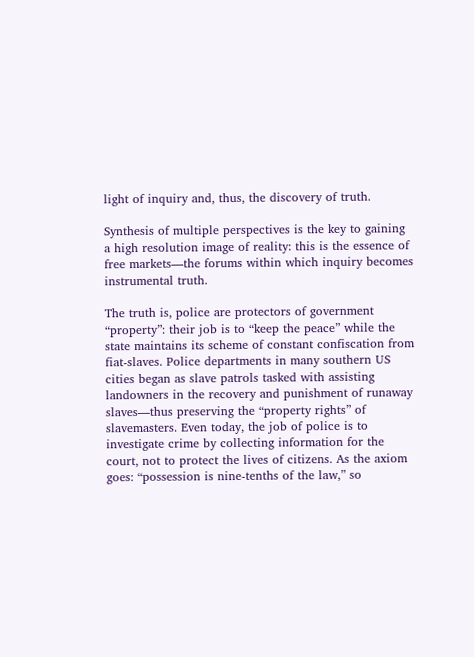light of inquiry and, thus, the discovery of truth.

Synthesis of multiple perspectives is the key to gaining a high resolution image of reality: this is the essence of free markets—the forums within which inquiry becomes instrumental truth.

The truth is, police are protectors of government “property”: their job is to “keep the peace” while the state maintains its scheme of constant confiscation from fiat-slaves. Police departments in many southern US cities began as slave patrols tasked with assisting landowners in the recovery and punishment of runaway slaves—thus preserving the “property rights” of slavemasters. Even today, the job of police is to investigate crime by collecting information for the court, not to protect the lives of citizens. As the axiom goes: “possession is nine-tenths of the law,” so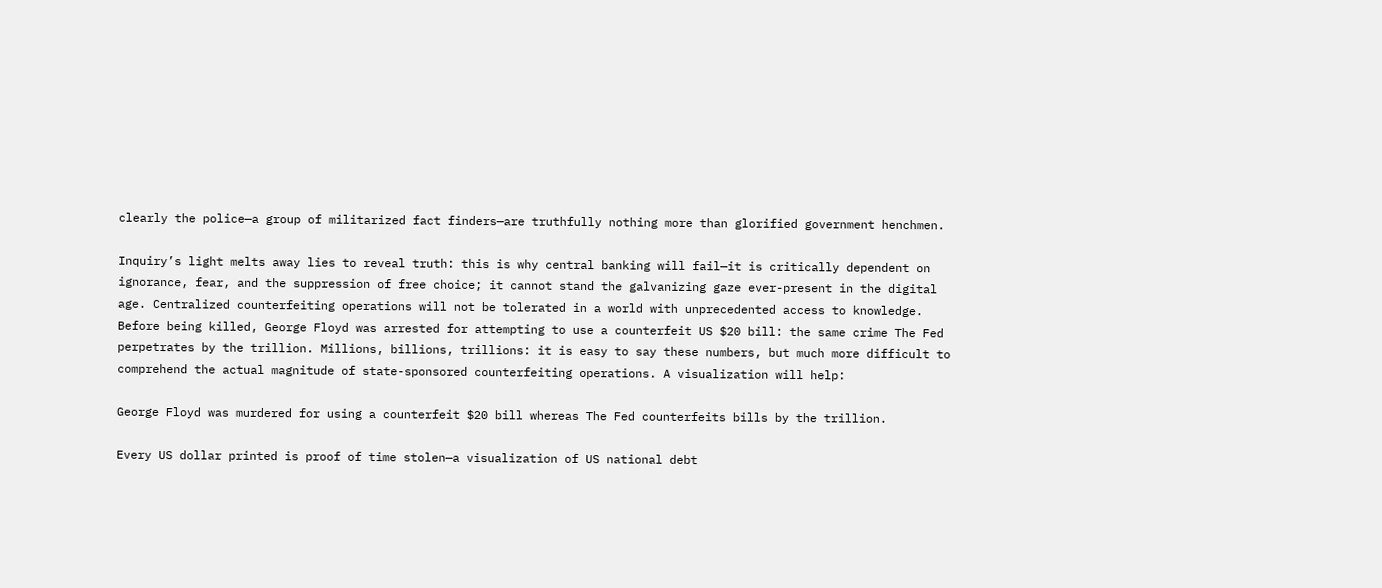clearly the police—a group of militarized fact finders—are truthfully nothing more than glorified government henchmen.

Inquiry’s light melts away lies to reveal truth: this is why central banking will fail—it is critically dependent on ignorance, fear, and the suppression of free choice; it cannot stand the galvanizing gaze ever-present in the digital age. Centralized counterfeiting operations will not be tolerated in a world with unprecedented access to knowledge. Before being killed, George Floyd was arrested for attempting to use a counterfeit US $20 bill: the same crime The Fed perpetrates by the trillion. Millions, billions, trillions: it is easy to say these numbers, but much more difficult to comprehend the actual magnitude of state-sponsored counterfeiting operations. A visualization will help:

George Floyd was murdered for using a counterfeit $20 bill whereas The Fed counterfeits bills by the trillion.

Every US dollar printed is proof of time stolen—a visualization of US national debt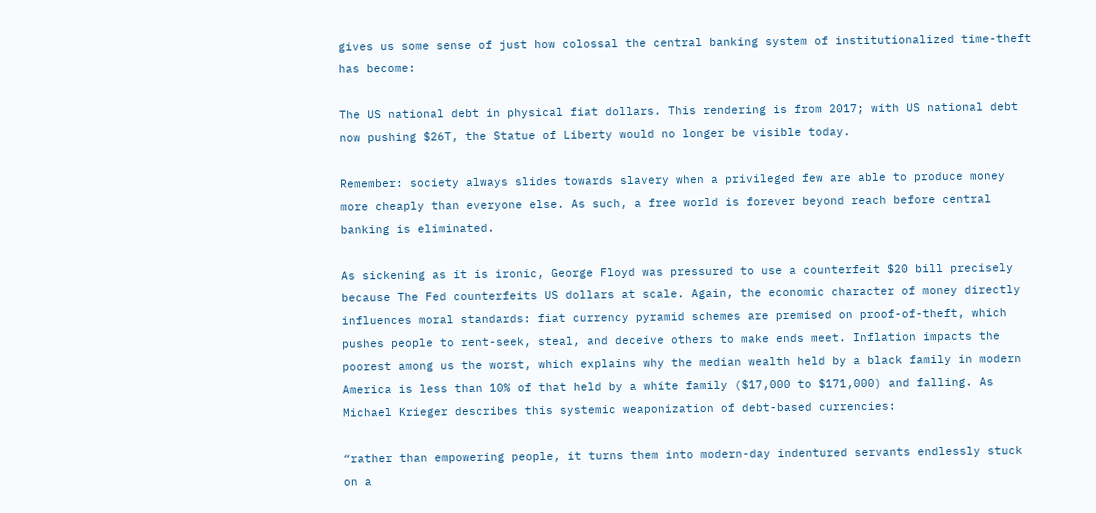gives us some sense of just how colossal the central banking system of institutionalized time-theft has become:

The US national debt in physical fiat dollars. This rendering is from 2017; with US national debt now pushing $26T, the Statue of Liberty would no longer be visible today.

Remember: society always slides towards slavery when a privileged few are able to produce money more cheaply than everyone else. As such, a free world is forever beyond reach before central banking is eliminated.

As sickening as it is ironic, George Floyd was pressured to use a counterfeit $20 bill precisely because The Fed counterfeits US dollars at scale. Again, the economic character of money directly influences moral standards: fiat currency pyramid schemes are premised on proof-of-theft, which pushes people to rent-seek, steal, and deceive others to make ends meet. Inflation impacts the poorest among us the worst, which explains why the median wealth held by a black family in modern America is less than 10% of that held by a white family ($17,000 to $171,000) and falling. As Michael Krieger describes this systemic weaponization of debt-based currencies:

“rather than empowering people, it turns them into modern-day indentured servants endlessly stuck on a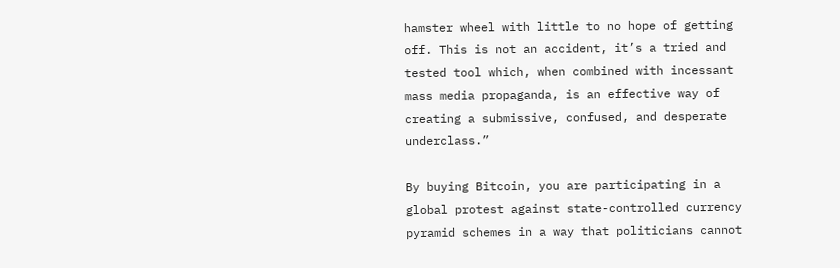hamster wheel with little to no hope of getting off. This is not an accident, it’s a tried and tested tool which, when combined with incessant mass media propaganda, is an effective way of creating a submissive, confused, and desperate underclass.”

By buying Bitcoin, you are participating in a global protest against state-controlled currency pyramid schemes in a way that politicians cannot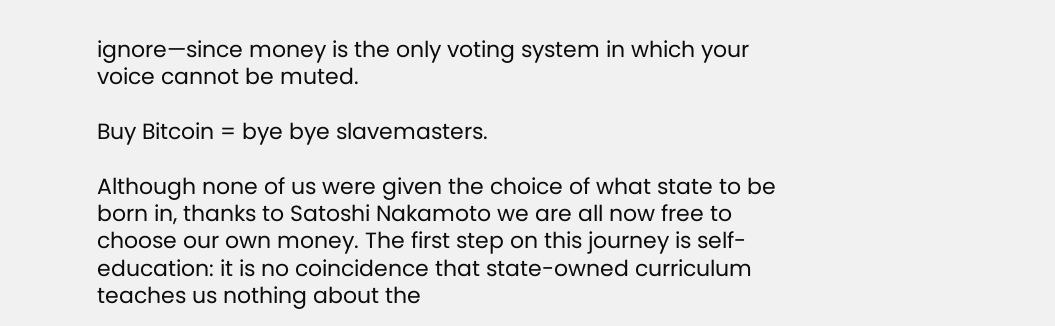ignore—since money is the only voting system in which your voice cannot be muted.

Buy Bitcoin = bye bye slavemasters.

Although none of us were given the choice of what state to be born in, thanks to Satoshi Nakamoto we are all now free to choose our own money. The first step on this journey is self-education: it is no coincidence that state-owned curriculum teaches us nothing about the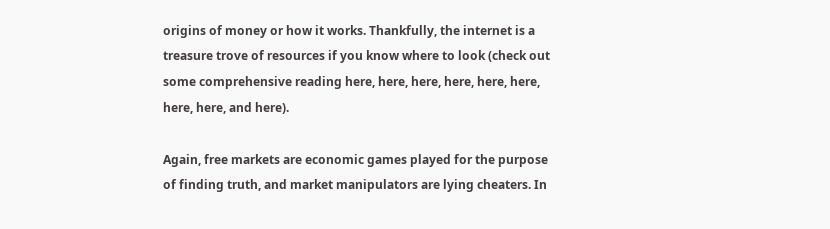origins of money or how it works. Thankfully, the internet is a treasure trove of resources if you know where to look (check out some comprehensive reading here, here, here, here, here, here, here, here, and here).

Again, free markets are economic games played for the purpose of finding truth, and market manipulators are lying cheaters. In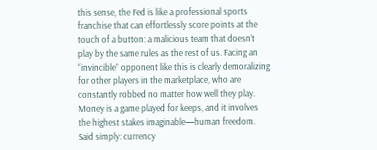this sense, the Fed is like a professional sports franchise that can effortlessly score points at the touch of a button: a malicious team that doesn’t play by the same rules as the rest of us. Facing an “invincible” opponent like this is clearly demoralizing for other players in the marketplace, who are constantly robbed no matter how well they play. Money is a game played for keeps, and it involves the highest stakes imaginable—human freedom. Said simply: currency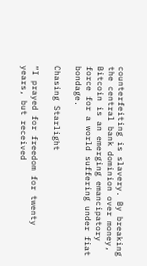counterfeiting is slavery. By breaking the central bank dominion over money, Bitcoin is an emerging emancipatory force for a world suffering under fiat bondage.

Chasing Starlight

“I prayed for freedom for twenty years, but received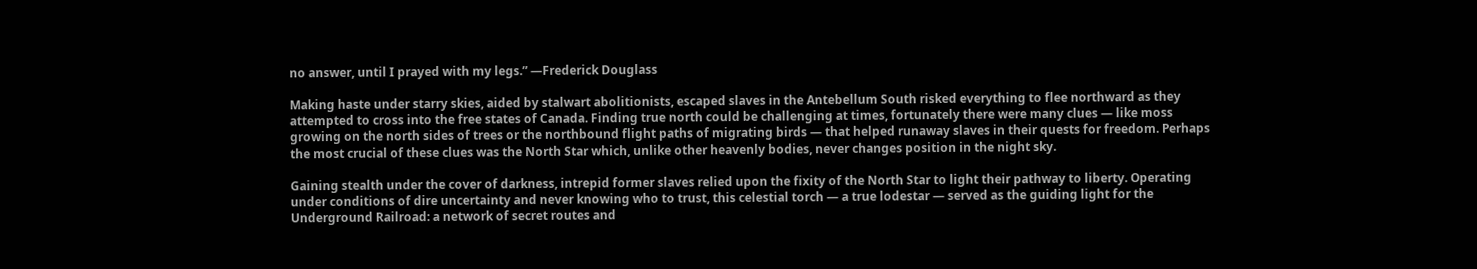no answer, until I prayed with my legs.” —Frederick Douglass

Making haste under starry skies, aided by stalwart abolitionists, escaped slaves in the Antebellum South risked everything to flee northward as they attempted to cross into the free states of Canada. Finding true north could be challenging at times, fortunately there were many clues — like moss growing on the north sides of trees or the northbound flight paths of migrating birds — that helped runaway slaves in their quests for freedom. Perhaps the most crucial of these clues was the North Star which, unlike other heavenly bodies, never changes position in the night sky.

Gaining stealth under the cover of darkness, intrepid former slaves relied upon the fixity of the North Star to light their pathway to liberty. Operating under conditions of dire uncertainty and never knowing who to trust, this celestial torch — a true lodestar — served as the guiding light for the Underground Railroad: a network of secret routes and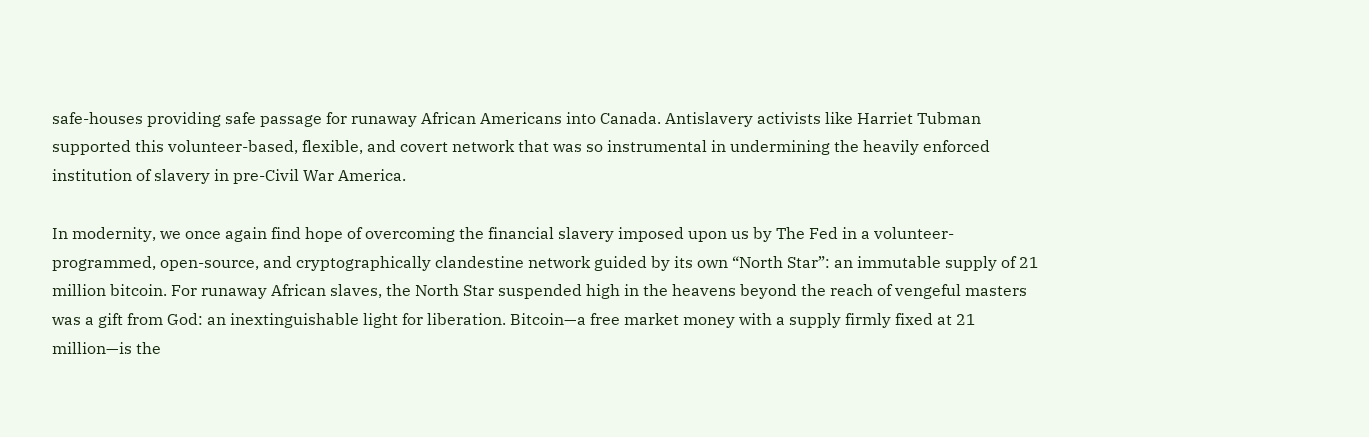safe-houses providing safe passage for runaway African Americans into Canada. Antislavery activists like Harriet Tubman supported this volunteer-based, flexible, and covert network that was so instrumental in undermining the heavily enforced institution of slavery in pre-Civil War America.

In modernity, we once again find hope of overcoming the financial slavery imposed upon us by The Fed in a volunteer-programmed, open-source, and cryptographically clandestine network guided by its own “North Star”: an immutable supply of 21 million bitcoin. For runaway African slaves, the North Star suspended high in the heavens beyond the reach of vengeful masters was a gift from God: an inextinguishable light for liberation. Bitcoin—a free market money with a supply firmly fixed at 21 million—is the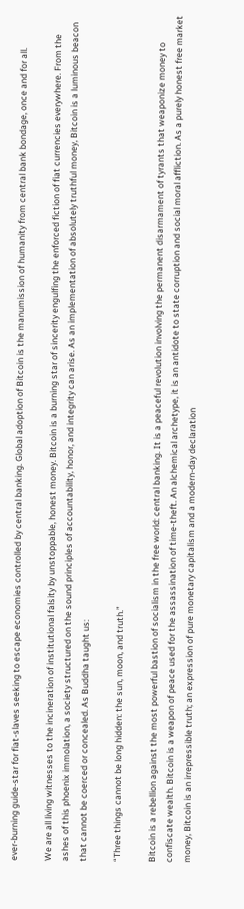ever-burning guide-star for fiat-slaves seeking to escape economies controlled by central banking. Global adoption of Bitcoin is the manumission of humanity from central bank bondage, once and for all.

We are all living witnesses to the incineration of institutional falsity by unstoppable, honest money. Bitcoin is a burning star of sincerity engulfing the enforced fiction of fiat currencies everywhere. From the ashes of this phoenix immolation, a society structured on the sound principles of accountability, honor, and integrity can arise. As an implementation of absolutely truthful money, Bitcoin is a luminous beacon that cannot be coerced or concealed. As Buddha taught us:

“Three things cannot be long hidden: the sun, moon, and truth.”

Bitcoin is a rebellion against the most powerful bastion of socialism in the free world: central banking. It is a peaceful revolution involving the permanent disarmament of tyrants that weaponize money to confiscate wealth. Bitcoin is a weapon of peace used for the assassination of time-theft. An alchemical archetype, it is an antidote to state corruption and social moral affliction. As a purely honest free market money, Bitcoin is an irrepressible truth; an expression of pure monetary capitalism and a modern-day declaration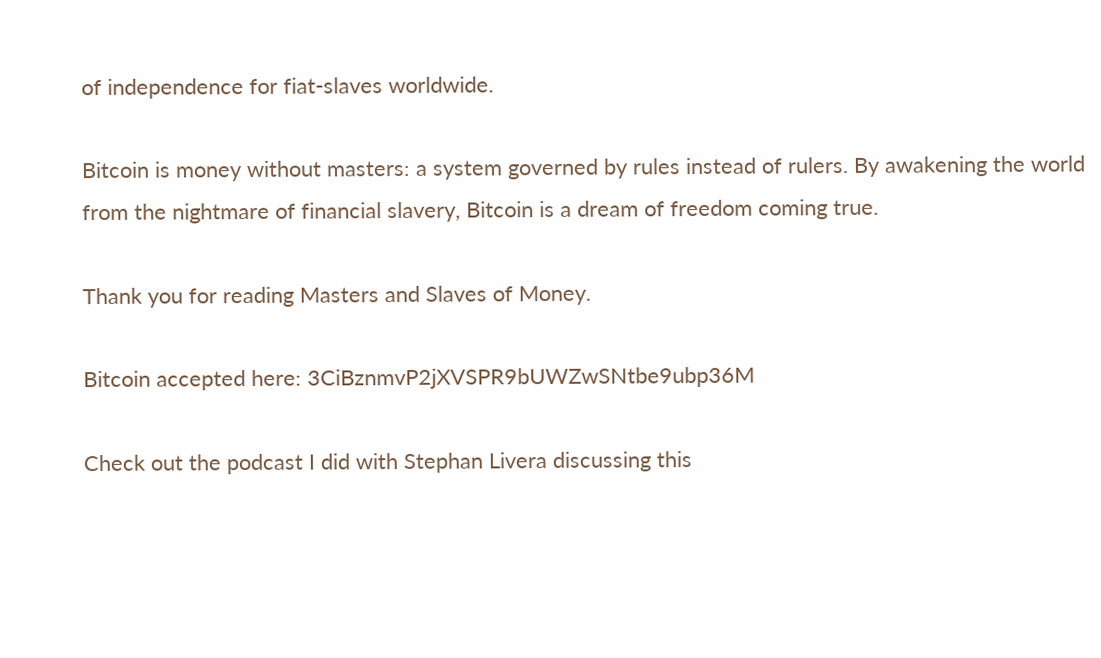of independence for fiat-slaves worldwide.

Bitcoin is money without masters: a system governed by rules instead of rulers. By awakening the world from the nightmare of financial slavery, Bitcoin is a dream of freedom coming true.

Thank you for reading Masters and Slaves of Money.

Bitcoin accepted here: 3CiBznmvP2jXVSPR9bUWZwSNtbe9ubp36M

Check out the podcast I did with Stephan Livera discussing this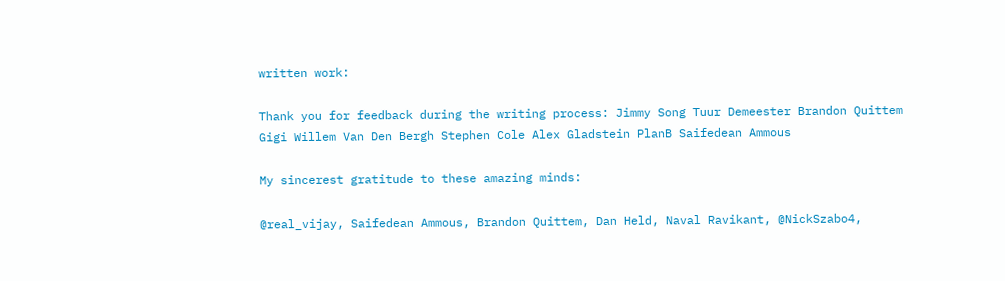written work:

Thank you for feedback during the writing process: Jimmy Song Tuur Demeester Brandon Quittem Gigi Willem Van Den Bergh Stephen Cole Alex Gladstein PlanB Saifedean Ammous

My sincerest gratitude to these amazing minds:

@real_vijay, Saifedean Ammous, Brandon Quittem, Dan Held, Naval Ravikant, @NickSzabo4,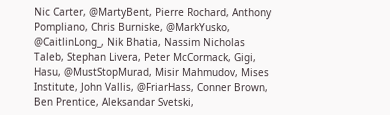Nic Carter, @MartyBent, Pierre Rochard, Anthony Pompliano, Chris Burniske, @MarkYusko, @CaitlinLong_, Nik Bhatia, Nassim Nicholas Taleb, Stephan Livera, Peter McCormack, Gigi, Hasu, @MustStopMurad, Misir Mahmudov, Mises Institute, John Vallis, @FriarHass, Conner Brown, Ben Prentice, Aleksandar Svetski,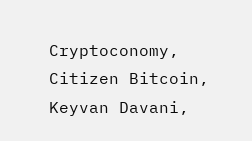Cryptoconomy, Citizen Bitcoin, Keyvan Davani,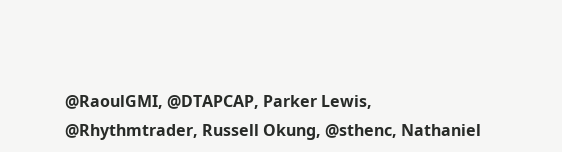@RaoulGMI, @DTAPCAP, Parker Lewis, @Rhythmtrader, Russell Okung, @sthenc, Nathaniel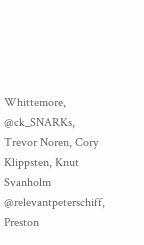Whittemore, @ck_SNARKs, Trevor Noren, Cory Klippsten, Knut Svanholm @relevantpeterschiff, Preston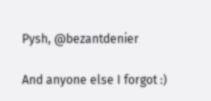Pysh, @bezantdenier

And anyone else I forgot :)